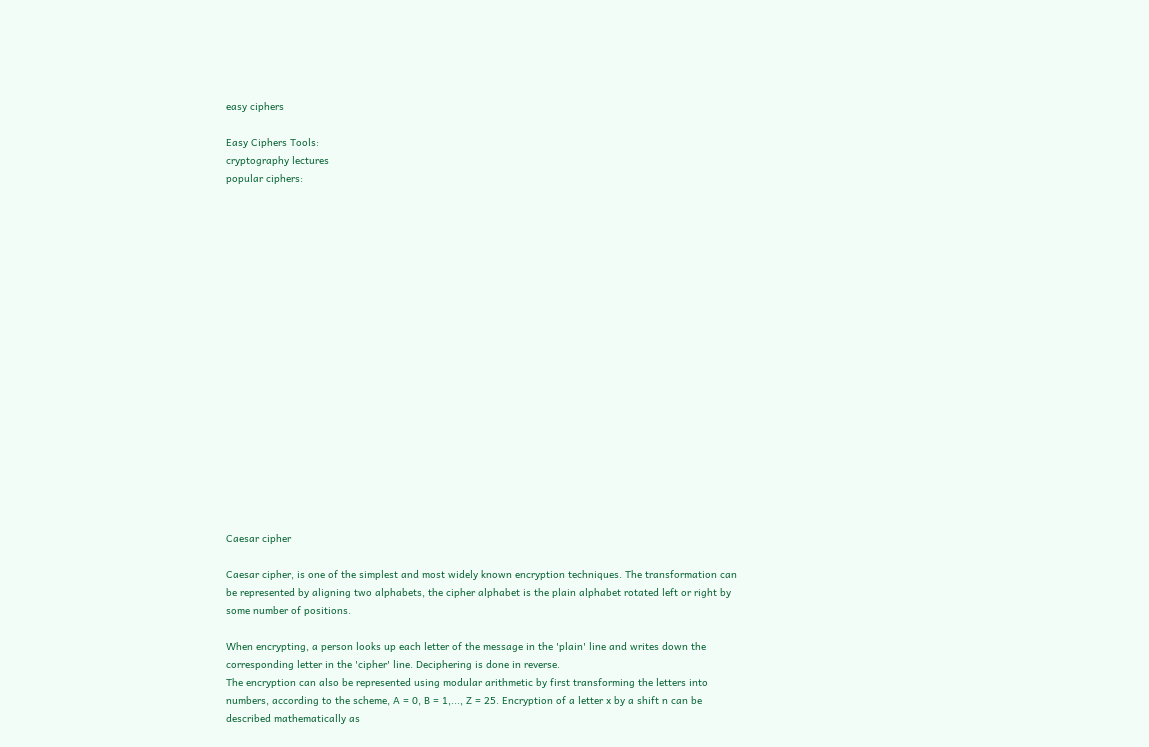easy ciphers

Easy Ciphers Tools:
cryptography lectures
popular ciphers:



















Caesar cipher

Caesar cipher, is one of the simplest and most widely known encryption techniques. The transformation can be represented by aligning two alphabets, the cipher alphabet is the plain alphabet rotated left or right by some number of positions.

When encrypting, a person looks up each letter of the message in the 'plain' line and writes down the corresponding letter in the 'cipher' line. Deciphering is done in reverse.
The encryption can also be represented using modular arithmetic by first transforming the letters into numbers, according to the scheme, A = 0, B = 1,..., Z = 25. Encryption of a letter x by a shift n can be described mathematically as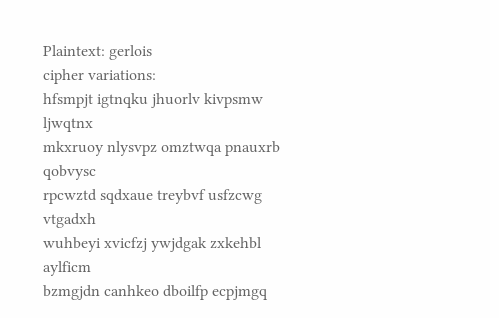Plaintext: gerlois
cipher variations:
hfsmpjt igtnqku jhuorlv kivpsmw ljwqtnx
mkxruoy nlysvpz omztwqa pnauxrb qobvysc
rpcwztd sqdxaue treybvf usfzcwg vtgadxh
wuhbeyi xvicfzj ywjdgak zxkehbl aylficm
bzmgjdn canhkeo dboilfp ecpjmgq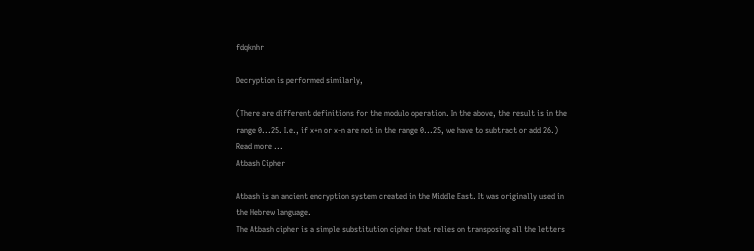fdqknhr

Decryption is performed similarly,

(There are different definitions for the modulo operation. In the above, the result is in the range 0...25. I.e., if x+n or x-n are not in the range 0...25, we have to subtract or add 26.)
Read more ...
Atbash Cipher

Atbash is an ancient encryption system created in the Middle East. It was originally used in the Hebrew language.
The Atbash cipher is a simple substitution cipher that relies on transposing all the letters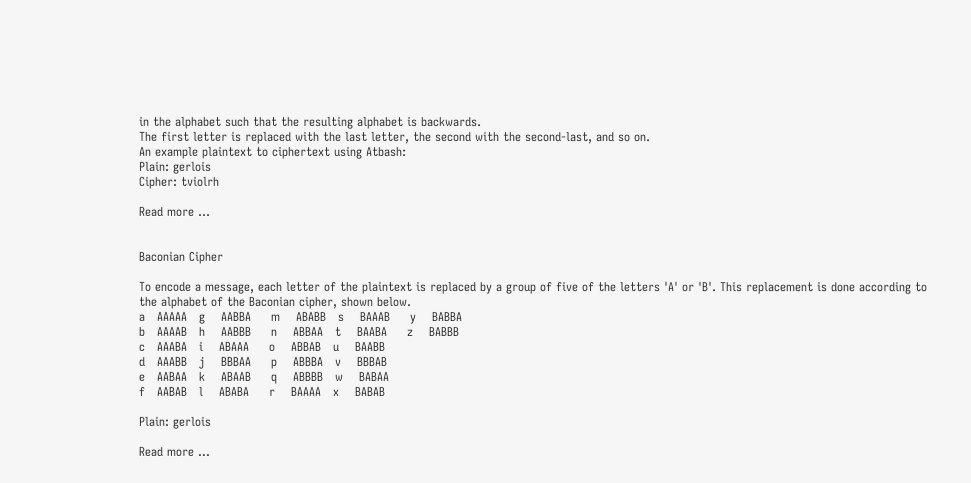in the alphabet such that the resulting alphabet is backwards.
The first letter is replaced with the last letter, the second with the second-last, and so on.
An example plaintext to ciphertext using Atbash:
Plain: gerlois
Cipher: tviolrh

Read more ...


Baconian Cipher

To encode a message, each letter of the plaintext is replaced by a group of five of the letters 'A' or 'B'. This replacement is done according to the alphabet of the Baconian cipher, shown below.
a   AAAAA   g    AABBA     m    ABABB   s    BAAAB     y    BABBA
b   AAAAB   h    AABBB     n    ABBAA   t    BAABA     z    BABBB
c   AAABA   i    ABAAA     o    ABBAB   u    BAABB
d   AAABB   j    BBBAA     p    ABBBA   v    BBBAB
e   AABAA   k    ABAAB     q    ABBBB   w    BABAA
f   AABAB   l    ABABA     r    BAAAA   x    BABAB

Plain: gerlois

Read more ...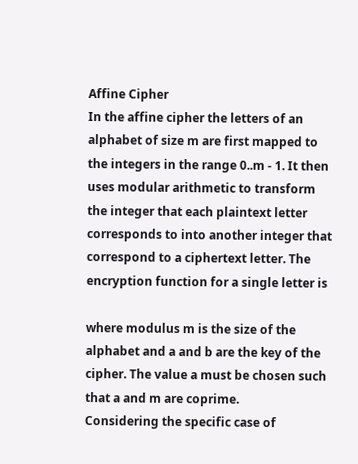Affine Cipher
In the affine cipher the letters of an alphabet of size m are first mapped to the integers in the range 0..m - 1. It then uses modular arithmetic to transform the integer that each plaintext letter corresponds to into another integer that correspond to a ciphertext letter. The encryption function for a single letter is

where modulus m is the size of the alphabet and a and b are the key of the cipher. The value a must be chosen such that a and m are coprime.
Considering the specific case of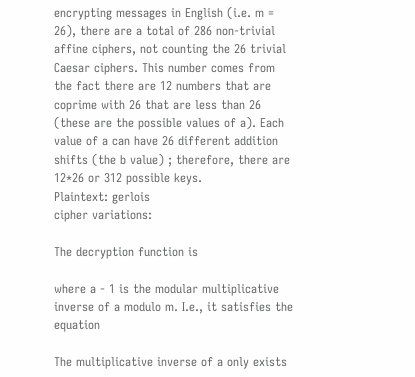encrypting messages in English (i.e. m = 26), there are a total of 286 non-trivial affine ciphers, not counting the 26 trivial Caesar ciphers. This number comes from the fact there are 12 numbers that are coprime with 26 that are less than 26 (these are the possible values of a). Each value of a can have 26 different addition shifts (the b value) ; therefore, there are 12*26 or 312 possible keys.
Plaintext: gerlois
cipher variations:

The decryption function is

where a - 1 is the modular multiplicative inverse of a modulo m. I.e., it satisfies the equation

The multiplicative inverse of a only exists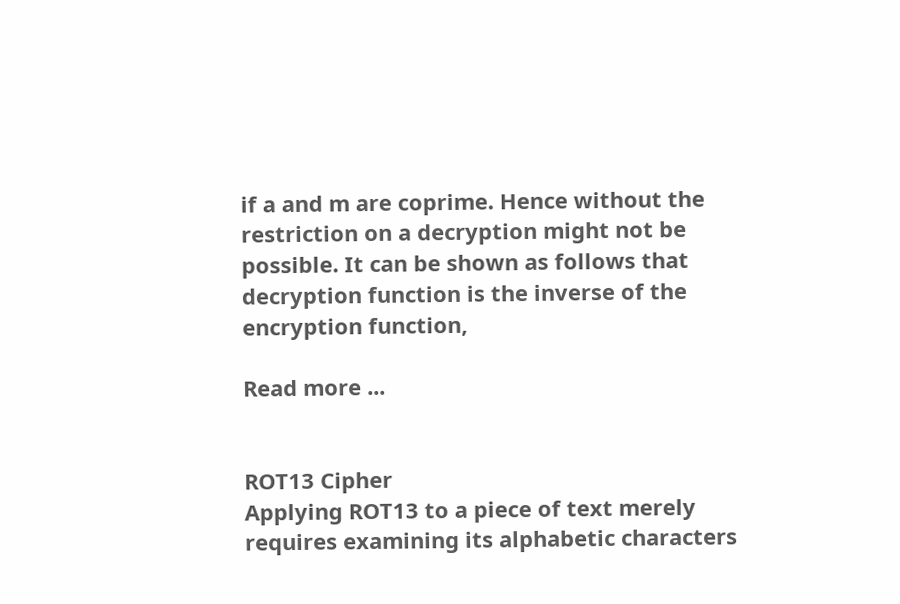if a and m are coprime. Hence without the restriction on a decryption might not be possible. It can be shown as follows that decryption function is the inverse of the encryption function,

Read more ...


ROT13 Cipher
Applying ROT13 to a piece of text merely requires examining its alphabetic characters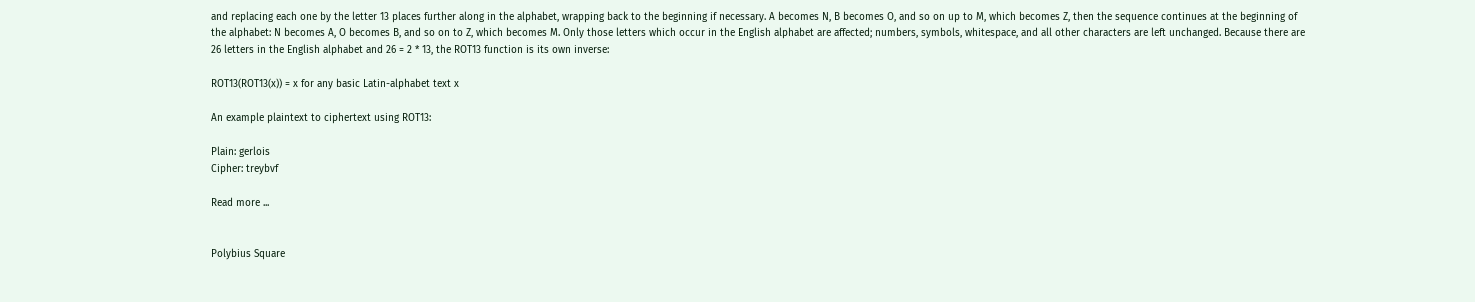and replacing each one by the letter 13 places further along in the alphabet, wrapping back to the beginning if necessary. A becomes N, B becomes O, and so on up to M, which becomes Z, then the sequence continues at the beginning of the alphabet: N becomes A, O becomes B, and so on to Z, which becomes M. Only those letters which occur in the English alphabet are affected; numbers, symbols, whitespace, and all other characters are left unchanged. Because there are 26 letters in the English alphabet and 26 = 2 * 13, the ROT13 function is its own inverse:

ROT13(ROT13(x)) = x for any basic Latin-alphabet text x

An example plaintext to ciphertext using ROT13:

Plain: gerlois
Cipher: treybvf

Read more ...


Polybius Square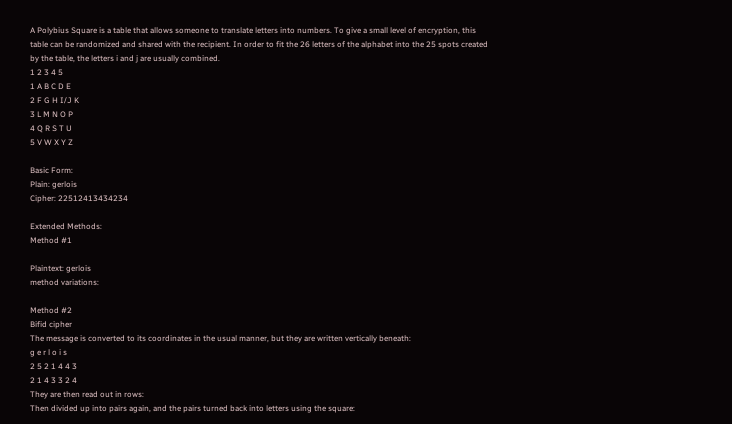A Polybius Square is a table that allows someone to translate letters into numbers. To give a small level of encryption, this table can be randomized and shared with the recipient. In order to fit the 26 letters of the alphabet into the 25 spots created by the table, the letters i and j are usually combined.
1 2 3 4 5
1 A B C D E
2 F G H I/J K
3 L M N O P
4 Q R S T U
5 V W X Y Z

Basic Form:
Plain: gerlois
Cipher: 22512413434234

Extended Methods:
Method #1

Plaintext: gerlois
method variations:

Method #2
Bifid cipher
The message is converted to its coordinates in the usual manner, but they are written vertically beneath:
g e r l o i s
2 5 2 1 4 4 3
2 1 4 3 3 2 4
They are then read out in rows:
Then divided up into pairs again, and the pairs turned back into letters using the square: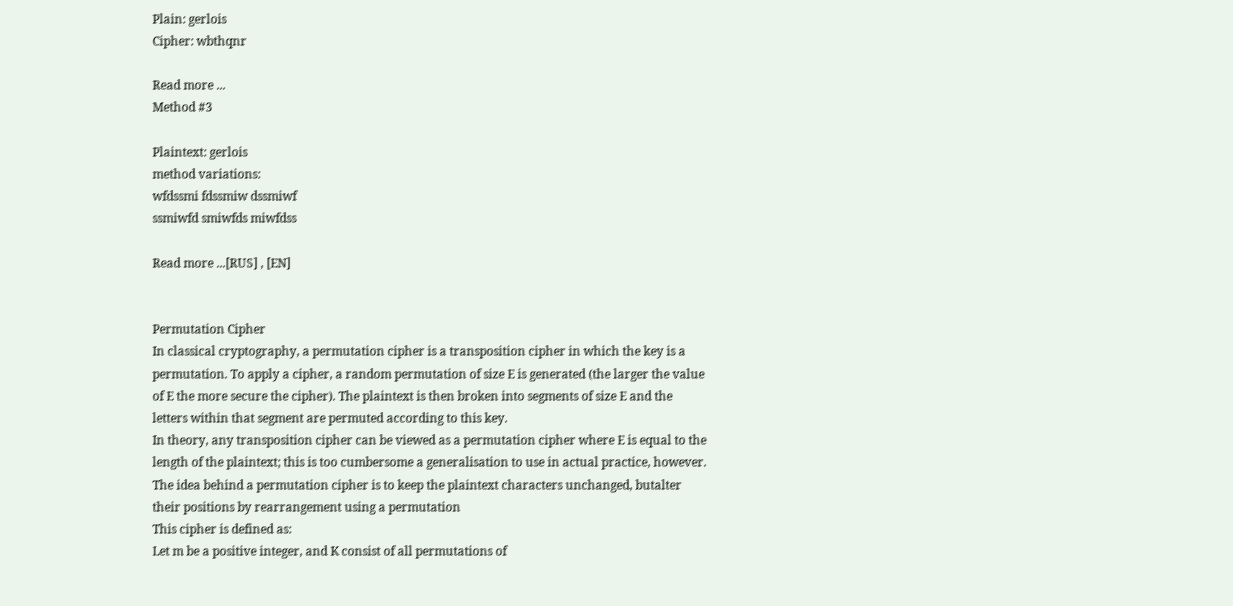Plain: gerlois
Cipher: wbthqnr

Read more ...
Method #3

Plaintext: gerlois
method variations:
wfdssmi fdssmiw dssmiwf
ssmiwfd smiwfds miwfdss

Read more ...[RUS] , [EN]


Permutation Cipher
In classical cryptography, a permutation cipher is a transposition cipher in which the key is a permutation. To apply a cipher, a random permutation of size E is generated (the larger the value of E the more secure the cipher). The plaintext is then broken into segments of size E and the letters within that segment are permuted according to this key.
In theory, any transposition cipher can be viewed as a permutation cipher where E is equal to the length of the plaintext; this is too cumbersome a generalisation to use in actual practice, however.
The idea behind a permutation cipher is to keep the plaintext characters unchanged, butalter their positions by rearrangement using a permutation
This cipher is defined as:
Let m be a positive integer, and K consist of all permutations of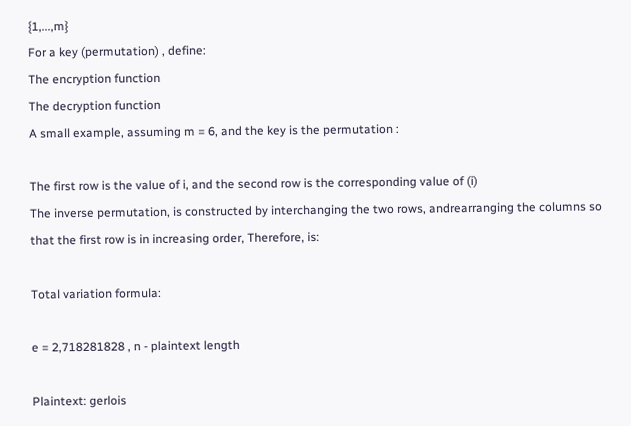{1,...,m}
For a key (permutation) , define:
The encryption function
The decryption function
A small example, assuming m = 6, and the key is the permutation :

The first row is the value of i, and the second row is the corresponding value of (i)
The inverse permutation, is constructed by interchanging the two rows, andrearranging the columns so that the first row is in increasing order, Therefore, is:

Total variation formula:

e = 2,718281828 , n - plaintext length

Plaintext: gerlois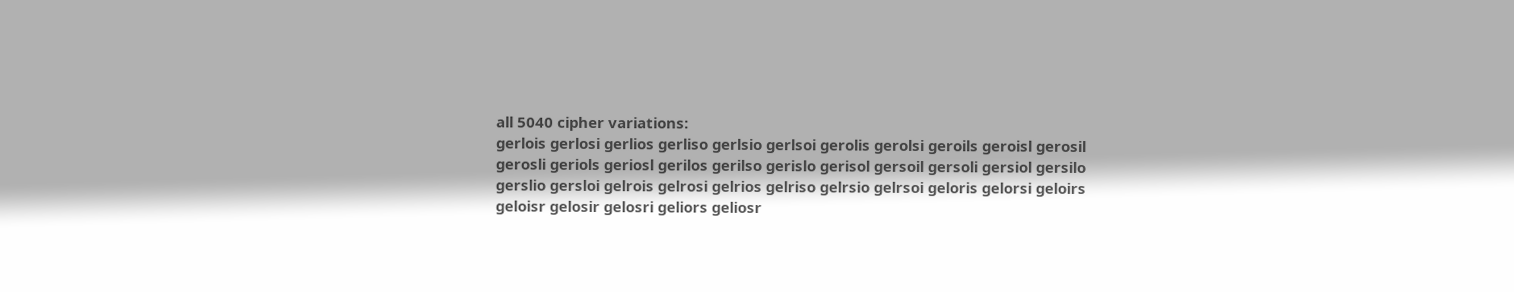all 5040 cipher variations:
gerlois gerlosi gerlios gerliso gerlsio gerlsoi gerolis gerolsi geroils geroisl gerosil
gerosli geriols geriosl gerilos gerilso gerislo gerisol gersoil gersoli gersiol gersilo
gerslio gersloi gelrois gelrosi gelrios gelriso gelrsio gelrsoi geloris gelorsi geloirs
geloisr gelosir gelosri geliors geliosr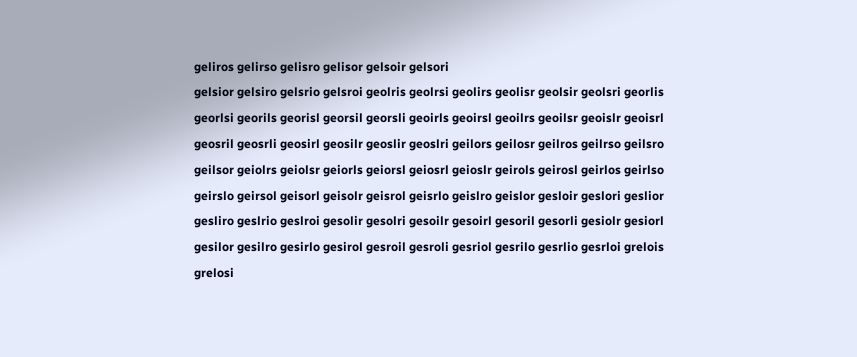geliros gelirso gelisro gelisor gelsoir gelsori
gelsior gelsiro gelsrio gelsroi geolris geolrsi geolirs geolisr geolsir geolsri georlis
georlsi georils georisl georsil georsli geoirls geoirsl geoilrs geoilsr geoislr geoisrl
geosril geosrli geosirl geosilr geoslir geoslri geilors geilosr geilros geilrso geilsro
geilsor geiolrs geiolsr geiorls geiorsl geiosrl geioslr geirols geirosl geirlos geirlso
geirslo geirsol geisorl geisolr geisrol geisrlo geislro geislor gesloir geslori geslior
gesliro geslrio geslroi gesolir gesolri gesoilr gesoirl gesoril gesorli gesiolr gesiorl
gesilor gesilro gesirlo gesirol gesroil gesroli gesriol gesrilo gesrlio gesrloi grelois
grelosi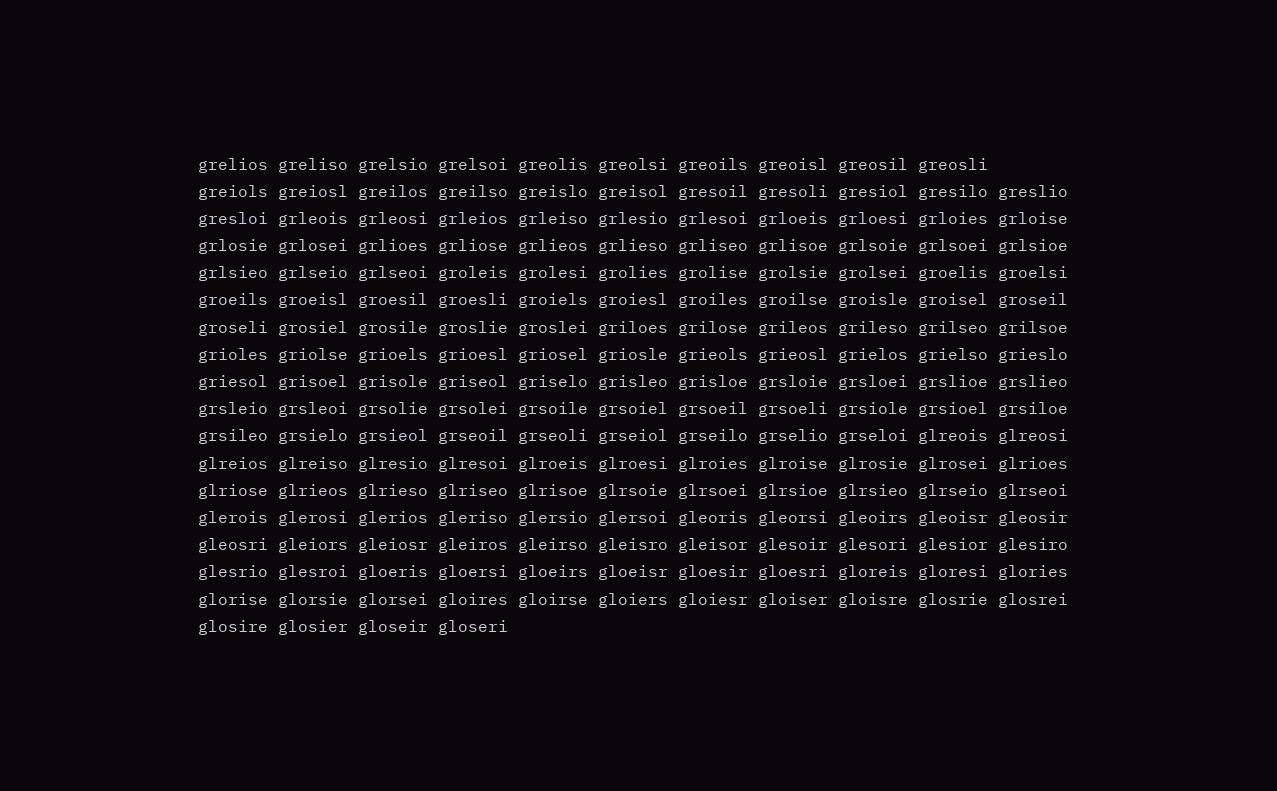grelios greliso grelsio grelsoi greolis greolsi greoils greoisl greosil greosli
greiols greiosl greilos greilso greislo greisol gresoil gresoli gresiol gresilo greslio
gresloi grleois grleosi grleios grleiso grlesio grlesoi grloeis grloesi grloies grloise
grlosie grlosei grlioes grliose grlieos grlieso grliseo grlisoe grlsoie grlsoei grlsioe
grlsieo grlseio grlseoi groleis grolesi grolies grolise grolsie grolsei groelis groelsi
groeils groeisl groesil groesli groiels groiesl groiles groilse groisle groisel groseil
groseli grosiel grosile groslie groslei griloes grilose grileos grileso grilseo grilsoe
grioles griolse grioels grioesl griosel griosle grieols grieosl grielos grielso grieslo
griesol grisoel grisole griseol griselo grisleo grisloe grsloie grsloei grslioe grslieo
grsleio grsleoi grsolie grsolei grsoile grsoiel grsoeil grsoeli grsiole grsioel grsiloe
grsileo grsielo grsieol grseoil grseoli grseiol grseilo grselio grseloi glreois glreosi
glreios glreiso glresio glresoi glroeis glroesi glroies glroise glrosie glrosei glrioes
glriose glrieos glrieso glriseo glrisoe glrsoie glrsoei glrsioe glrsieo glrseio glrseoi
glerois glerosi glerios gleriso glersio glersoi gleoris gleorsi gleoirs gleoisr gleosir
gleosri gleiors gleiosr gleiros gleirso gleisro gleisor glesoir glesori glesior glesiro
glesrio glesroi gloeris gloersi gloeirs gloeisr gloesir gloesri gloreis gloresi glories
glorise glorsie glorsei gloires gloirse gloiers gloiesr gloiser gloisre glosrie glosrei
glosire glosier gloseir gloseri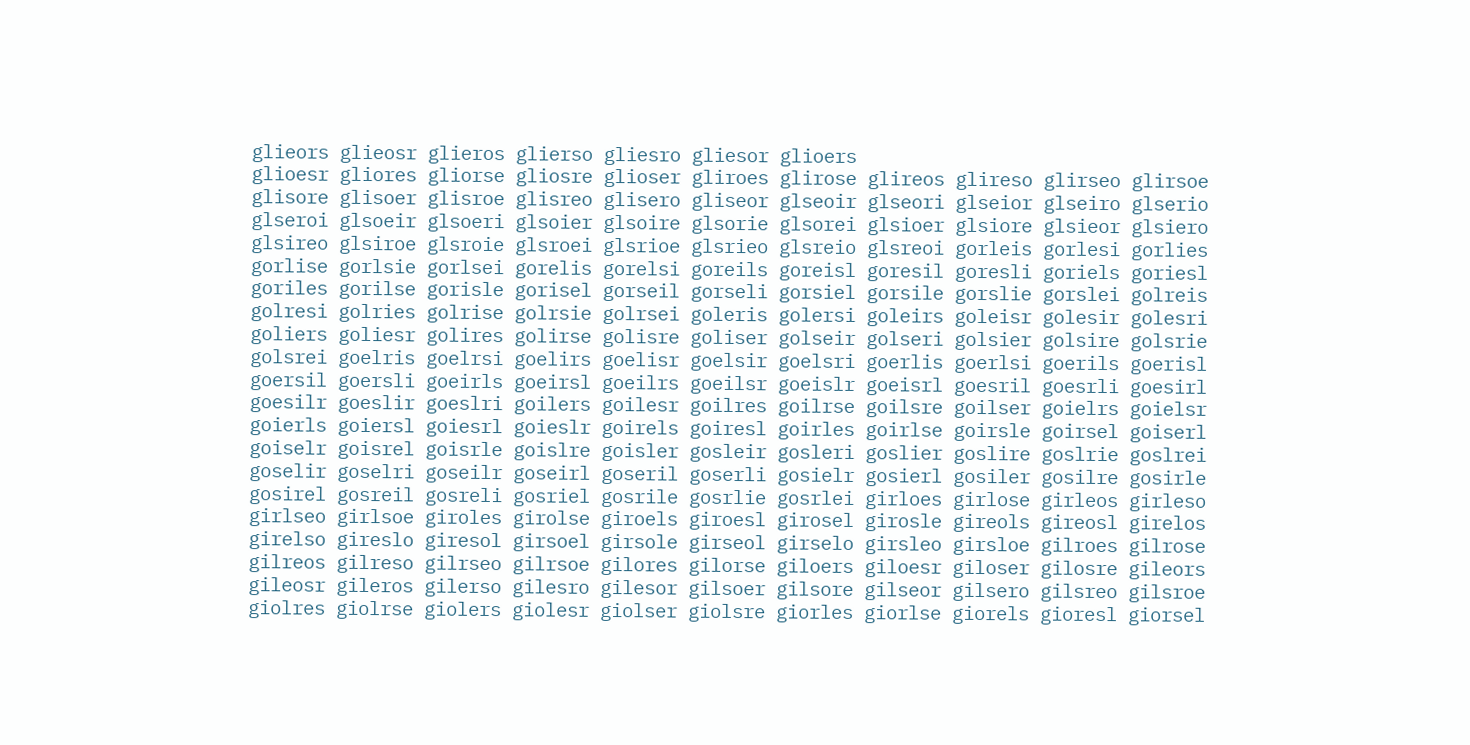glieors glieosr glieros glierso gliesro gliesor glioers
glioesr gliores gliorse gliosre glioser gliroes glirose glireos glireso glirseo glirsoe
glisore glisoer glisroe glisreo glisero gliseor glseoir glseori glseior glseiro glserio
glseroi glsoeir glsoeri glsoier glsoire glsorie glsorei glsioer glsiore glsieor glsiero
glsireo glsiroe glsroie glsroei glsrioe glsrieo glsreio glsreoi gorleis gorlesi gorlies
gorlise gorlsie gorlsei gorelis gorelsi goreils goreisl goresil goresli goriels goriesl
goriles gorilse gorisle gorisel gorseil gorseli gorsiel gorsile gorslie gorslei golreis
golresi golries golrise golrsie golrsei goleris golersi goleirs goleisr golesir golesri
goliers goliesr golires golirse golisre goliser golseir golseri golsier golsire golsrie
golsrei goelris goelrsi goelirs goelisr goelsir goelsri goerlis goerlsi goerils goerisl
goersil goersli goeirls goeirsl goeilrs goeilsr goeislr goeisrl goesril goesrli goesirl
goesilr goeslir goeslri goilers goilesr goilres goilrse goilsre goilser goielrs goielsr
goierls goiersl goiesrl goieslr goirels goiresl goirles goirlse goirsle goirsel goiserl
goiselr goisrel goisrle goislre goisler gosleir gosleri goslier goslire goslrie goslrei
goselir goselri goseilr goseirl goseril goserli gosielr gosierl gosiler gosilre gosirle
gosirel gosreil gosreli gosriel gosrile gosrlie gosrlei girloes girlose girleos girleso
girlseo girlsoe giroles girolse giroels giroesl girosel girosle gireols gireosl girelos
girelso gireslo giresol girsoel girsole girseol girselo girsleo girsloe gilroes gilrose
gilreos gilreso gilrseo gilrsoe gilores gilorse giloers giloesr giloser gilosre gileors
gileosr gileros gilerso gilesro gilesor gilsoer gilsore gilseor gilsero gilsreo gilsroe
giolres giolrse giolers giolesr giolser giolsre giorles giorlse giorels gioresl giorsel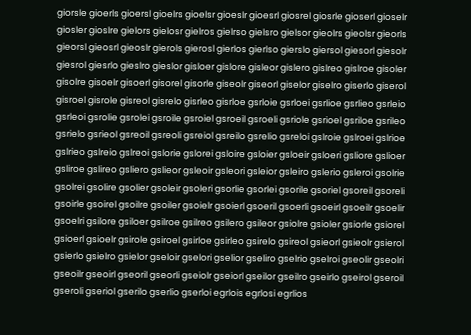giorsle gioerls gioersl gioelrs gioelsr gioeslr gioesrl giosrel giosrle gioserl gioselr
giosler gioslre gielors gielosr gielros gielrso gielsro gielsor gieolrs gieolsr gieorls
gieorsl gieosrl gieoslr gierols gierosl gierlos gierlso gierslo giersol giesorl giesolr
giesrol giesrlo gieslro gieslor gisloer gislore gisleor gislero gislreo gislroe gisoler
gisolre gisoelr gisoerl gisorel gisorle giseolr giseorl giselor giselro giserlo giserol
gisroel gisrole gisreol gisrelo gisrleo gisrloe gsrloie gsrloei gsrlioe gsrlieo gsrleio
gsrleoi gsrolie gsrolei gsroile gsroiel gsroeil gsroeli gsriole gsrioel gsriloe gsrileo
gsrielo gsrieol gsreoil gsreoli gsreiol gsreilo gsrelio gsreloi gslroie gslroei gslrioe
gslrieo gslreio gslreoi gslorie gslorei gsloire gsloier gsloeir gsloeri gsliore gslioer
gsliroe gslireo gsliero gslieor gsleoir gsleori gsleior gsleiro gslerio gsleroi gsolrie
gsolrei gsolire gsolier gsoleir gsoleri gsorlie gsorlei gsorile gsoriel gsoreil gsoreli
gsoirle gsoirel gsoilre gsoiler gsoielr gsoierl gsoeril gsoerli gsoeirl gsoeilr gsoelir
gsoelri gsilore gsiloer gsilroe gsilreo gsilero gsileor gsiolre gsioler gsiorle gsiorel
gsioerl gsioelr gsirole gsiroel gsirloe gsirleo gsirelo gsireol gsieorl gsieolr gsierol
gsierlo gsielro gsielor gseloir gselori gselior gseliro gselrio gselroi gseolir gseolri
gseoilr gseoirl gseoril gseorli gseiolr gseiorl gseilor gseilro gseirlo gseirol gseroil
gseroli gseriol gserilo gserlio gserloi egrlois egrlosi egrlios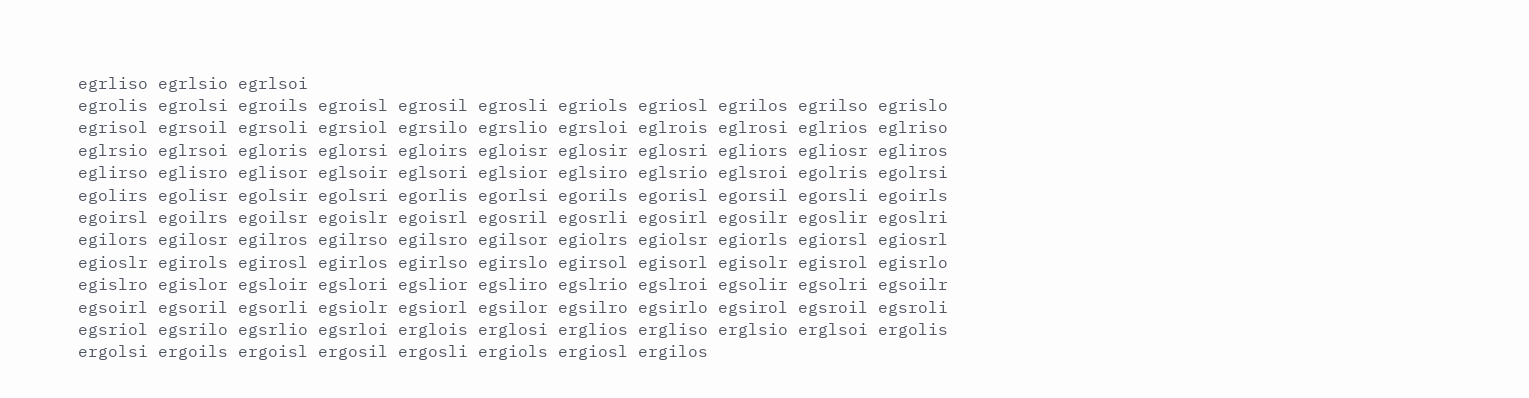egrliso egrlsio egrlsoi
egrolis egrolsi egroils egroisl egrosil egrosli egriols egriosl egrilos egrilso egrislo
egrisol egrsoil egrsoli egrsiol egrsilo egrslio egrsloi eglrois eglrosi eglrios eglriso
eglrsio eglrsoi egloris eglorsi egloirs egloisr eglosir eglosri egliors egliosr egliros
eglirso eglisro eglisor eglsoir eglsori eglsior eglsiro eglsrio eglsroi egolris egolrsi
egolirs egolisr egolsir egolsri egorlis egorlsi egorils egorisl egorsil egorsli egoirls
egoirsl egoilrs egoilsr egoislr egoisrl egosril egosrli egosirl egosilr egoslir egoslri
egilors egilosr egilros egilrso egilsro egilsor egiolrs egiolsr egiorls egiorsl egiosrl
egioslr egirols egirosl egirlos egirlso egirslo egirsol egisorl egisolr egisrol egisrlo
egislro egislor egsloir egslori egslior egsliro egslrio egslroi egsolir egsolri egsoilr
egsoirl egsoril egsorli egsiolr egsiorl egsilor egsilro egsirlo egsirol egsroil egsroli
egsriol egsrilo egsrlio egsrloi erglois erglosi erglios ergliso erglsio erglsoi ergolis
ergolsi ergoils ergoisl ergosil ergosli ergiols ergiosl ergilos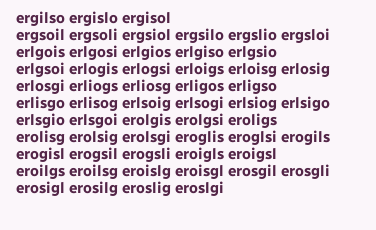ergilso ergislo ergisol
ergsoil ergsoli ergsiol ergsilo ergslio ergsloi erlgois erlgosi erlgios erlgiso erlgsio
erlgsoi erlogis erlogsi erloigs erloisg erlosig erlosgi erliogs erliosg erligos erligso
erlisgo erlisog erlsoig erlsogi erlsiog erlsigo erlsgio erlsgoi erolgis erolgsi eroligs
erolisg erolsig erolsgi eroglis eroglsi erogils erogisl erogsil erogsli eroigls eroigsl
eroilgs eroilsg eroislg eroisgl erosgil erosgli erosigl erosilg eroslig eroslgi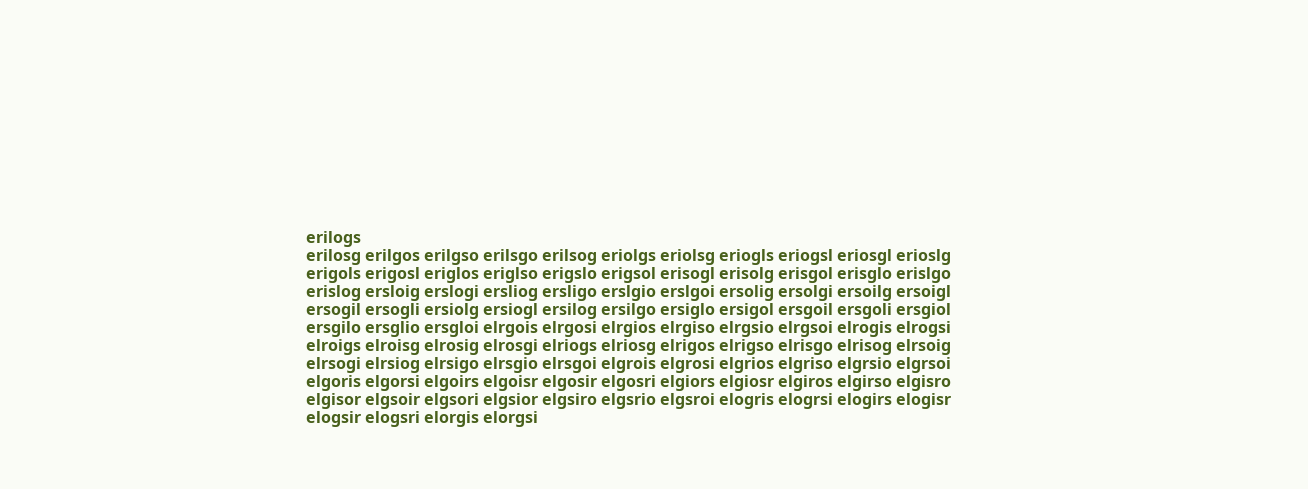erilogs
erilosg erilgos erilgso erilsgo erilsog eriolgs eriolsg eriogls eriogsl eriosgl erioslg
erigols erigosl eriglos eriglso erigslo erigsol erisogl erisolg erisgol erisglo erislgo
erislog ersloig erslogi ersliog ersligo erslgio erslgoi ersolig ersolgi ersoilg ersoigl
ersogil ersogli ersiolg ersiogl ersilog ersilgo ersiglo ersigol ersgoil ersgoli ersgiol
ersgilo ersglio ersgloi elrgois elrgosi elrgios elrgiso elrgsio elrgsoi elrogis elrogsi
elroigs elroisg elrosig elrosgi elriogs elriosg elrigos elrigso elrisgo elrisog elrsoig
elrsogi elrsiog elrsigo elrsgio elrsgoi elgrois elgrosi elgrios elgriso elgrsio elgrsoi
elgoris elgorsi elgoirs elgoisr elgosir elgosri elgiors elgiosr elgiros elgirso elgisro
elgisor elgsoir elgsori elgsior elgsiro elgsrio elgsroi elogris elogrsi elogirs elogisr
elogsir elogsri elorgis elorgsi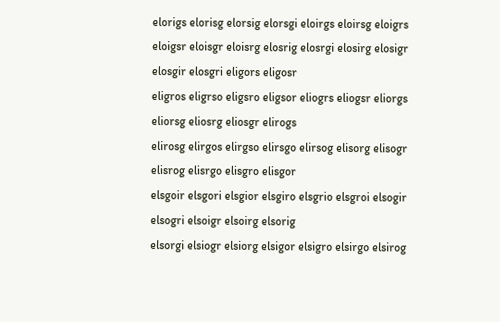elorigs elorisg elorsig elorsgi eloirgs eloirsg eloigrs
eloigsr eloisgr eloisrg elosrig elosrgi elosirg elosigr elosgir elosgri eligors eligosr
eligros eligrso eligsro eligsor eliogrs eliogsr eliorgs eliorsg eliosrg eliosgr elirogs
elirosg elirgos elirgso elirsgo elirsog elisorg elisogr elisrog elisrgo elisgro elisgor
elsgoir elsgori elsgior elsgiro elsgrio elsgroi elsogir elsogri elsoigr elsoirg elsorig
elsorgi elsiogr elsiorg elsigor elsigro elsirgo elsirog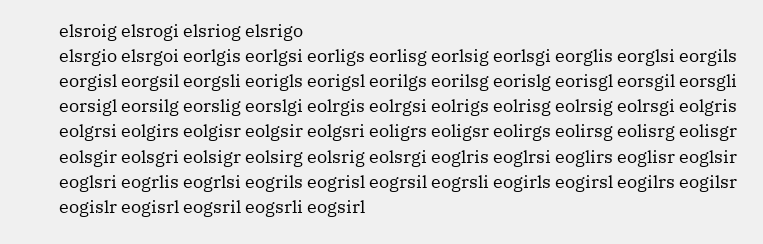elsroig elsrogi elsriog elsrigo
elsrgio elsrgoi eorlgis eorlgsi eorligs eorlisg eorlsig eorlsgi eorglis eorglsi eorgils
eorgisl eorgsil eorgsli eorigls eorigsl eorilgs eorilsg eorislg eorisgl eorsgil eorsgli
eorsigl eorsilg eorslig eorslgi eolrgis eolrgsi eolrigs eolrisg eolrsig eolrsgi eolgris
eolgrsi eolgirs eolgisr eolgsir eolgsri eoligrs eoligsr eolirgs eolirsg eolisrg eolisgr
eolsgir eolsgri eolsigr eolsirg eolsrig eolsrgi eoglris eoglrsi eoglirs eoglisr eoglsir
eoglsri eogrlis eogrlsi eogrils eogrisl eogrsil eogrsli eogirls eogirsl eogilrs eogilsr
eogislr eogisrl eogsril eogsrli eogsirl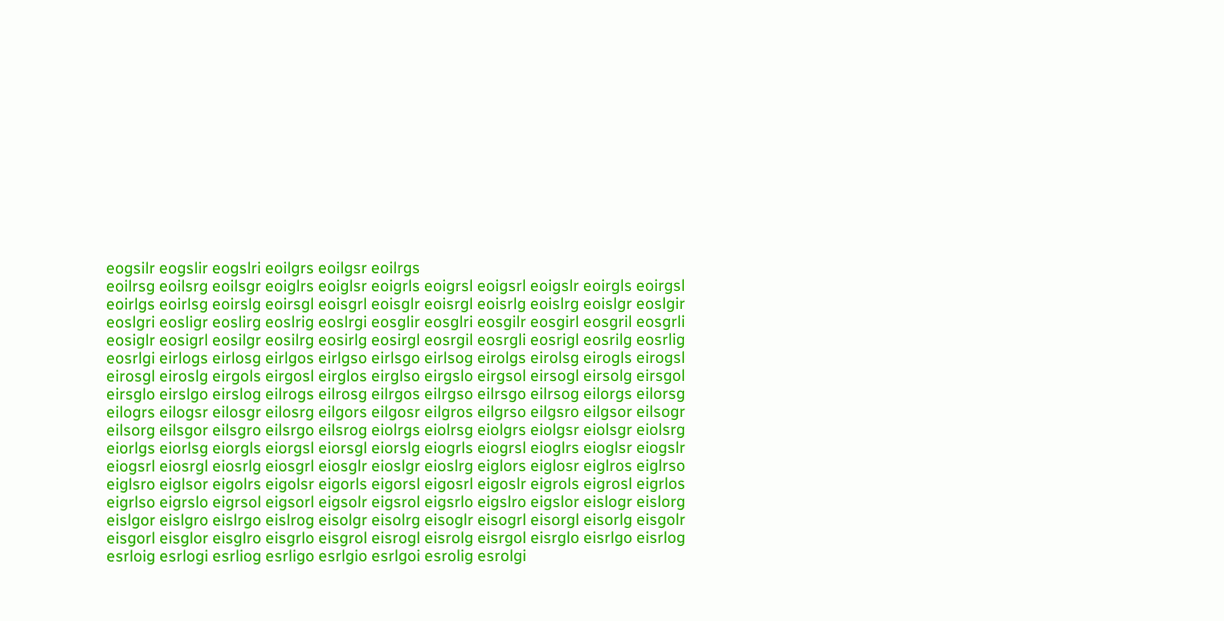eogsilr eogslir eogslri eoilgrs eoilgsr eoilrgs
eoilrsg eoilsrg eoilsgr eoiglrs eoiglsr eoigrls eoigrsl eoigsrl eoigslr eoirgls eoirgsl
eoirlgs eoirlsg eoirslg eoirsgl eoisgrl eoisglr eoisrgl eoisrlg eoislrg eoislgr eoslgir
eoslgri eosligr eoslirg eoslrig eoslrgi eosglir eosglri eosgilr eosgirl eosgril eosgrli
eosiglr eosigrl eosilgr eosilrg eosirlg eosirgl eosrgil eosrgli eosrigl eosrilg eosrlig
eosrlgi eirlogs eirlosg eirlgos eirlgso eirlsgo eirlsog eirolgs eirolsg eirogls eirogsl
eirosgl eiroslg eirgols eirgosl eirglos eirglso eirgslo eirgsol eirsogl eirsolg eirsgol
eirsglo eirslgo eirslog eilrogs eilrosg eilrgos eilrgso eilrsgo eilrsog eilorgs eilorsg
eilogrs eilogsr eilosgr eilosrg eilgors eilgosr eilgros eilgrso eilgsro eilgsor eilsogr
eilsorg eilsgor eilsgro eilsrgo eilsrog eiolrgs eiolrsg eiolgrs eiolgsr eiolsgr eiolsrg
eiorlgs eiorlsg eiorgls eiorgsl eiorsgl eiorslg eiogrls eiogrsl eioglrs eioglsr eiogslr
eiogsrl eiosrgl eiosrlg eiosgrl eiosglr eioslgr eioslrg eiglors eiglosr eiglros eiglrso
eiglsro eiglsor eigolrs eigolsr eigorls eigorsl eigosrl eigoslr eigrols eigrosl eigrlos
eigrlso eigrslo eigrsol eigsorl eigsolr eigsrol eigsrlo eigslro eigslor eislogr eislorg
eislgor eislgro eislrgo eislrog eisolgr eisolrg eisoglr eisogrl eisorgl eisorlg eisgolr
eisgorl eisglor eisglro eisgrlo eisgrol eisrogl eisrolg eisrgol eisrglo eisrlgo eisrlog
esrloig esrlogi esrliog esrligo esrlgio esrlgoi esrolig esrolgi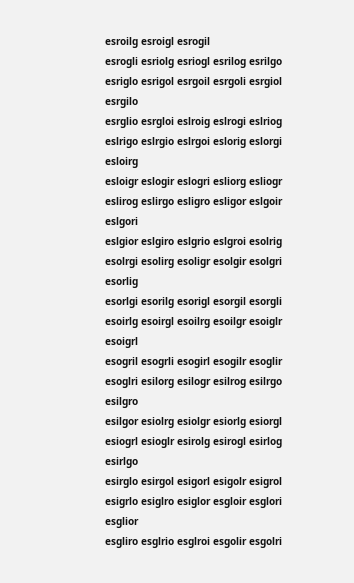esroilg esroigl esrogil
esrogli esriolg esriogl esrilog esrilgo esriglo esrigol esrgoil esrgoli esrgiol esrgilo
esrglio esrgloi eslroig eslrogi eslriog eslrigo eslrgio eslrgoi eslorig eslorgi esloirg
esloigr eslogir eslogri esliorg esliogr eslirog eslirgo esligro esligor eslgoir eslgori
eslgior eslgiro eslgrio eslgroi esolrig esolrgi esolirg esoligr esolgir esolgri esorlig
esorlgi esorilg esorigl esorgil esorgli esoirlg esoirgl esoilrg esoilgr esoiglr esoigrl
esogril esogrli esogirl esogilr esoglir esoglri esilorg esilogr esilrog esilrgo esilgro
esilgor esiolrg esiolgr esiorlg esiorgl esiogrl esioglr esirolg esirogl esirlog esirlgo
esirglo esirgol esigorl esigolr esigrol esigrlo esiglro esiglor esgloir esglori esglior
esgliro esglrio esglroi esgolir esgolri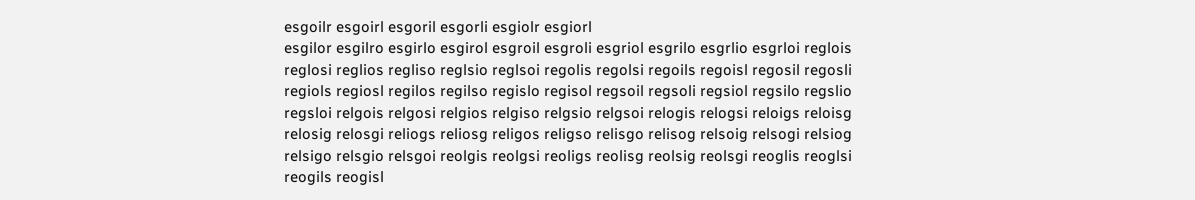esgoilr esgoirl esgoril esgorli esgiolr esgiorl
esgilor esgilro esgirlo esgirol esgroil esgroli esgriol esgrilo esgrlio esgrloi reglois
reglosi reglios regliso reglsio reglsoi regolis regolsi regoils regoisl regosil regosli
regiols regiosl regilos regilso regislo regisol regsoil regsoli regsiol regsilo regslio
regsloi relgois relgosi relgios relgiso relgsio relgsoi relogis relogsi reloigs reloisg
relosig relosgi reliogs reliosg religos religso relisgo relisog relsoig relsogi relsiog
relsigo relsgio relsgoi reolgis reolgsi reoligs reolisg reolsig reolsgi reoglis reoglsi
reogils reogisl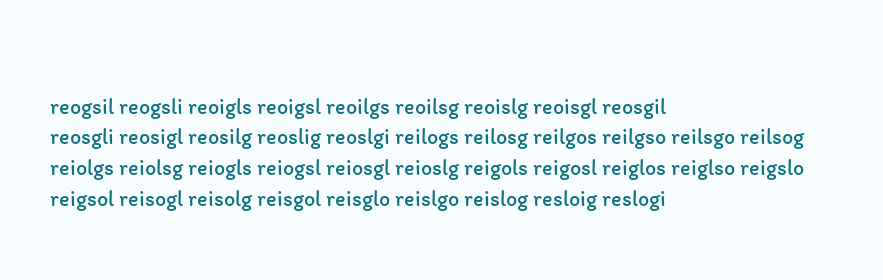reogsil reogsli reoigls reoigsl reoilgs reoilsg reoislg reoisgl reosgil
reosgli reosigl reosilg reoslig reoslgi reilogs reilosg reilgos reilgso reilsgo reilsog
reiolgs reiolsg reiogls reiogsl reiosgl reioslg reigols reigosl reiglos reiglso reigslo
reigsol reisogl reisolg reisgol reisglo reislgo reislog resloig reslogi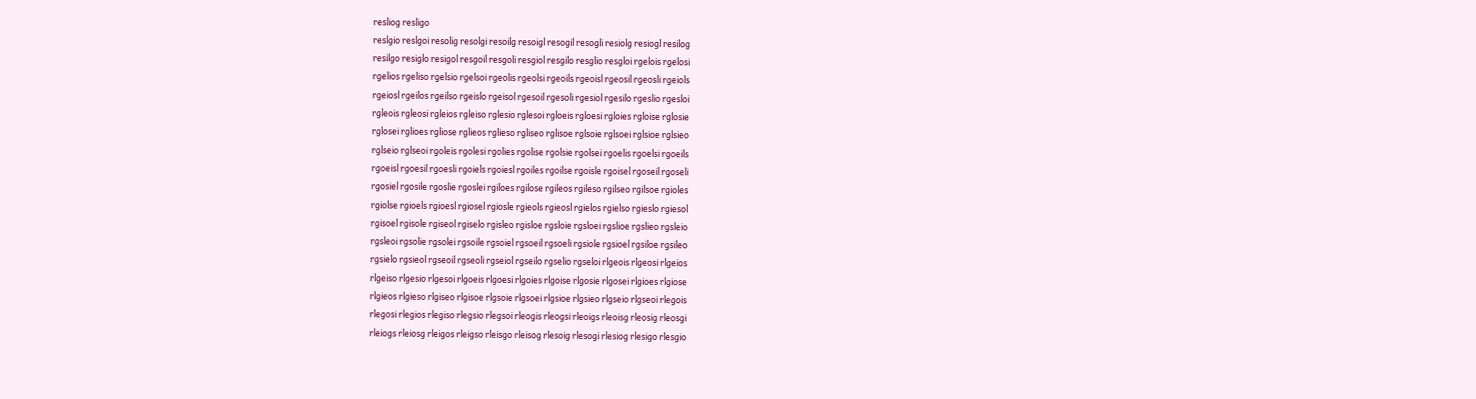resliog resligo
reslgio reslgoi resolig resolgi resoilg resoigl resogil resogli resiolg resiogl resilog
resilgo resiglo resigol resgoil resgoli resgiol resgilo resglio resgloi rgelois rgelosi
rgelios rgeliso rgelsio rgelsoi rgeolis rgeolsi rgeoils rgeoisl rgeosil rgeosli rgeiols
rgeiosl rgeilos rgeilso rgeislo rgeisol rgesoil rgesoli rgesiol rgesilo rgeslio rgesloi
rgleois rgleosi rgleios rgleiso rglesio rglesoi rgloeis rgloesi rgloies rgloise rglosie
rglosei rglioes rgliose rglieos rglieso rgliseo rglisoe rglsoie rglsoei rglsioe rglsieo
rglseio rglseoi rgoleis rgolesi rgolies rgolise rgolsie rgolsei rgoelis rgoelsi rgoeils
rgoeisl rgoesil rgoesli rgoiels rgoiesl rgoiles rgoilse rgoisle rgoisel rgoseil rgoseli
rgosiel rgosile rgoslie rgoslei rgiloes rgilose rgileos rgileso rgilseo rgilsoe rgioles
rgiolse rgioels rgioesl rgiosel rgiosle rgieols rgieosl rgielos rgielso rgieslo rgiesol
rgisoel rgisole rgiseol rgiselo rgisleo rgisloe rgsloie rgsloei rgslioe rgslieo rgsleio
rgsleoi rgsolie rgsolei rgsoile rgsoiel rgsoeil rgsoeli rgsiole rgsioel rgsiloe rgsileo
rgsielo rgsieol rgseoil rgseoli rgseiol rgseilo rgselio rgseloi rlgeois rlgeosi rlgeios
rlgeiso rlgesio rlgesoi rlgoeis rlgoesi rlgoies rlgoise rlgosie rlgosei rlgioes rlgiose
rlgieos rlgieso rlgiseo rlgisoe rlgsoie rlgsoei rlgsioe rlgsieo rlgseio rlgseoi rlegois
rlegosi rlegios rlegiso rlegsio rlegsoi rleogis rleogsi rleoigs rleoisg rleosig rleosgi
rleiogs rleiosg rleigos rleigso rleisgo rleisog rlesoig rlesogi rlesiog rlesigo rlesgio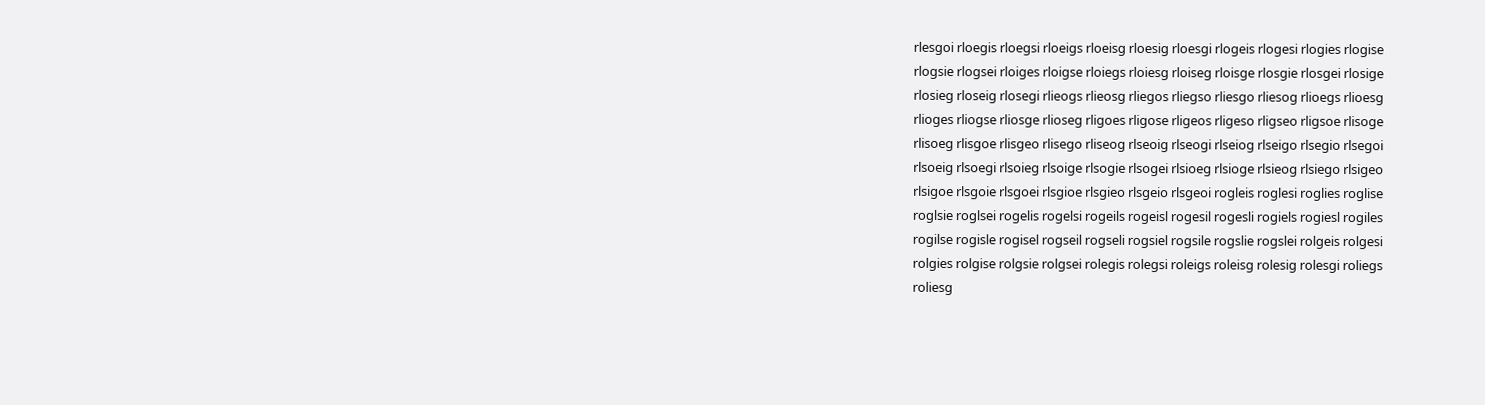rlesgoi rloegis rloegsi rloeigs rloeisg rloesig rloesgi rlogeis rlogesi rlogies rlogise
rlogsie rlogsei rloiges rloigse rloiegs rloiesg rloiseg rloisge rlosgie rlosgei rlosige
rlosieg rloseig rlosegi rlieogs rlieosg rliegos rliegso rliesgo rliesog rlioegs rlioesg
rlioges rliogse rliosge rlioseg rligoes rligose rligeos rligeso rligseo rligsoe rlisoge
rlisoeg rlisgoe rlisgeo rlisego rliseog rlseoig rlseogi rlseiog rlseigo rlsegio rlsegoi
rlsoeig rlsoegi rlsoieg rlsoige rlsogie rlsogei rlsioeg rlsioge rlsieog rlsiego rlsigeo
rlsigoe rlsgoie rlsgoei rlsgioe rlsgieo rlsgeio rlsgeoi rogleis roglesi roglies roglise
roglsie roglsei rogelis rogelsi rogeils rogeisl rogesil rogesli rogiels rogiesl rogiles
rogilse rogisle rogisel rogseil rogseli rogsiel rogsile rogslie rogslei rolgeis rolgesi
rolgies rolgise rolgsie rolgsei rolegis rolegsi roleigs roleisg rolesig rolesgi roliegs
roliesg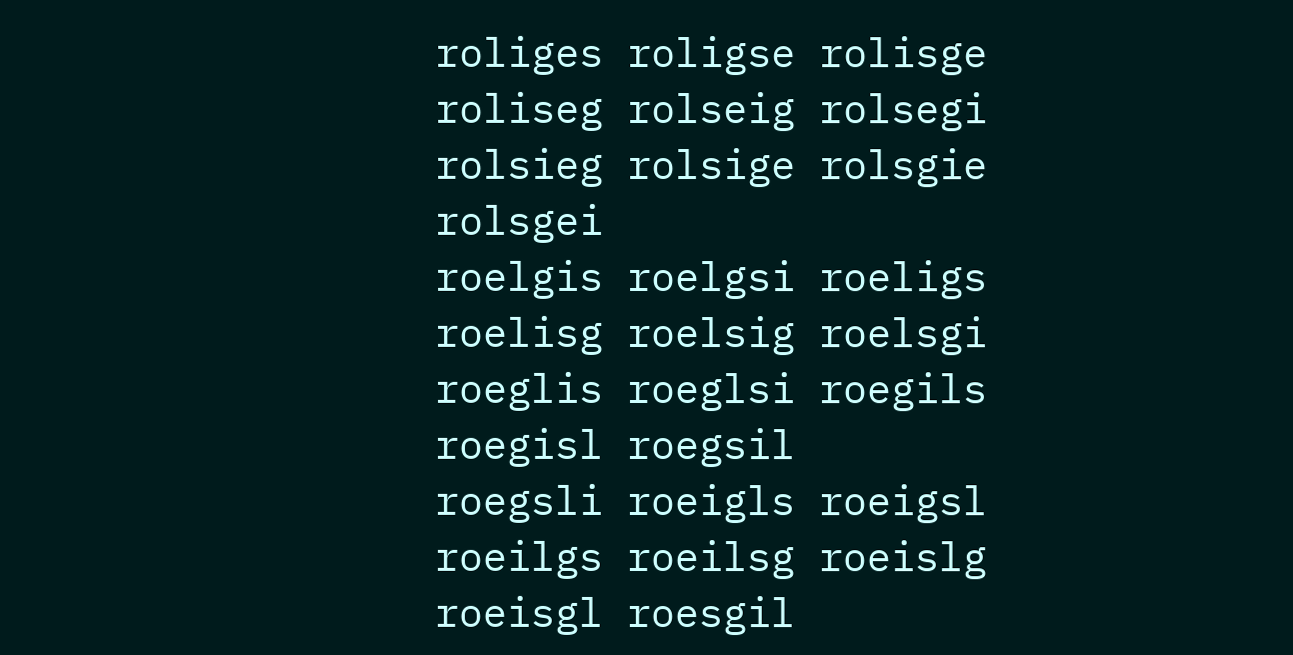roliges roligse rolisge roliseg rolseig rolsegi rolsieg rolsige rolsgie rolsgei
roelgis roelgsi roeligs roelisg roelsig roelsgi roeglis roeglsi roegils roegisl roegsil
roegsli roeigls roeigsl roeilgs roeilsg roeislg roeisgl roesgil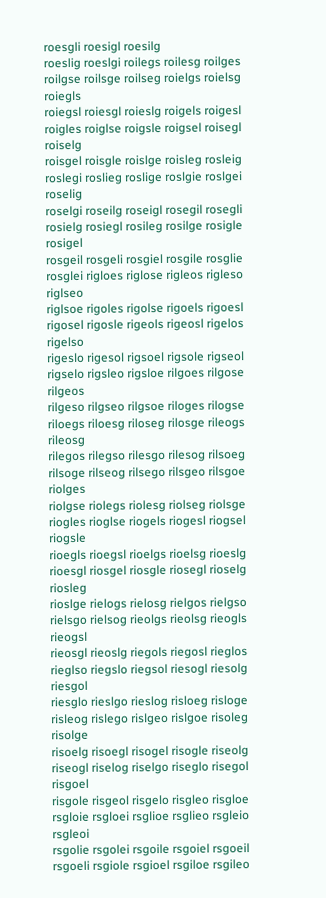roesgli roesigl roesilg
roeslig roeslgi roilegs roilesg roilges roilgse roilsge roilseg roielgs roielsg roiegls
roiegsl roiesgl roieslg roigels roigesl roigles roiglse roigsle roigsel roisegl roiselg
roisgel roisgle roislge roisleg rosleig roslegi roslieg roslige roslgie roslgei roselig
roselgi roseilg roseigl rosegil rosegli rosielg rosiegl rosileg rosilge rosigle rosigel
rosgeil rosgeli rosgiel rosgile rosglie rosglei rigloes riglose rigleos rigleso riglseo
riglsoe rigoles rigolse rigoels rigoesl rigosel rigosle rigeols rigeosl rigelos rigelso
rigeslo rigesol rigsoel rigsole rigseol rigselo rigsleo rigsloe rilgoes rilgose rilgeos
rilgeso rilgseo rilgsoe riloges rilogse riloegs riloesg riloseg rilosge rileogs rileosg
rilegos rilegso rilesgo rilesog rilsoeg rilsoge rilseog rilsego rilsgeo rilsgoe riolges
riolgse riolegs riolesg riolseg riolsge riogles rioglse riogels riogesl riogsel riogsle
rioegls rioegsl rioelgs rioelsg rioeslg rioesgl riosgel riosgle riosegl rioselg riosleg
rioslge rielogs rielosg rielgos rielgso rielsgo rielsog rieolgs rieolsg rieogls rieogsl
rieosgl rieoslg riegols riegosl rieglos rieglso riegslo riegsol riesogl riesolg riesgol
riesglo rieslgo rieslog risloeg risloge risleog rislego rislgeo rislgoe risoleg risolge
risoelg risoegl risogel risogle riseolg riseogl riselog riselgo riseglo risegol risgoel
risgole risgeol risgelo risgleo risgloe rsgloie rsgloei rsglioe rsglieo rsgleio rsgleoi
rsgolie rsgolei rsgoile rsgoiel rsgoeil rsgoeli rsgiole rsgioel rsgiloe rsgileo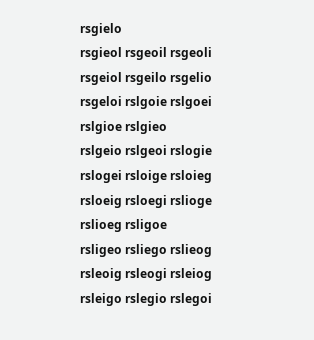rsgielo
rsgieol rsgeoil rsgeoli rsgeiol rsgeilo rsgelio rsgeloi rslgoie rslgoei rslgioe rslgieo
rslgeio rslgeoi rslogie rslogei rsloige rsloieg rsloeig rsloegi rslioge rslioeg rsligoe
rsligeo rsliego rslieog rsleoig rsleogi rsleiog rsleigo rslegio rslegoi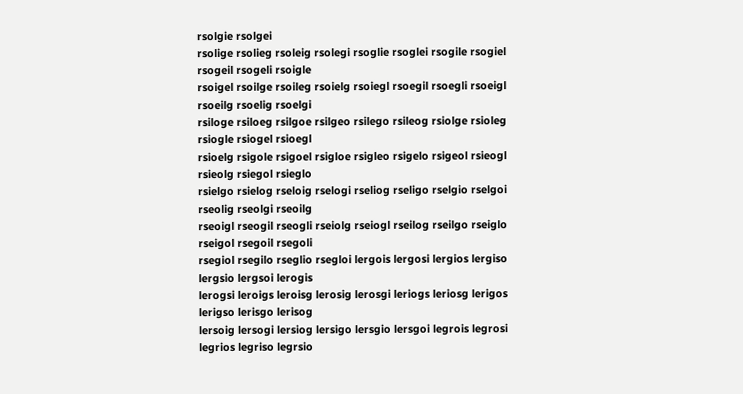rsolgie rsolgei
rsolige rsolieg rsoleig rsolegi rsoglie rsoglei rsogile rsogiel rsogeil rsogeli rsoigle
rsoigel rsoilge rsoileg rsoielg rsoiegl rsoegil rsoegli rsoeigl rsoeilg rsoelig rsoelgi
rsiloge rsiloeg rsilgoe rsilgeo rsilego rsileog rsiolge rsioleg rsiogle rsiogel rsioegl
rsioelg rsigole rsigoel rsigloe rsigleo rsigelo rsigeol rsieogl rsieolg rsiegol rsieglo
rsielgo rsielog rseloig rselogi rseliog rseligo rselgio rselgoi rseolig rseolgi rseoilg
rseoigl rseogil rseogli rseiolg rseiogl rseilog rseilgo rseiglo rseigol rsegoil rsegoli
rsegiol rsegilo rseglio rsegloi lergois lergosi lergios lergiso lergsio lergsoi lerogis
lerogsi leroigs leroisg lerosig lerosgi leriogs leriosg lerigos lerigso lerisgo lerisog
lersoig lersogi lersiog lersigo lersgio lersgoi legrois legrosi legrios legriso legrsio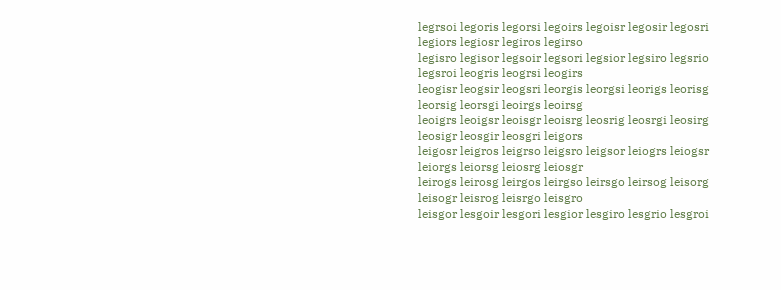legrsoi legoris legorsi legoirs legoisr legosir legosri legiors legiosr legiros legirso
legisro legisor legsoir legsori legsior legsiro legsrio legsroi leogris leogrsi leogirs
leogisr leogsir leogsri leorgis leorgsi leorigs leorisg leorsig leorsgi leoirgs leoirsg
leoigrs leoigsr leoisgr leoisrg leosrig leosrgi leosirg leosigr leosgir leosgri leigors
leigosr leigros leigrso leigsro leigsor leiogrs leiogsr leiorgs leiorsg leiosrg leiosgr
leirogs leirosg leirgos leirgso leirsgo leirsog leisorg leisogr leisrog leisrgo leisgro
leisgor lesgoir lesgori lesgior lesgiro lesgrio lesgroi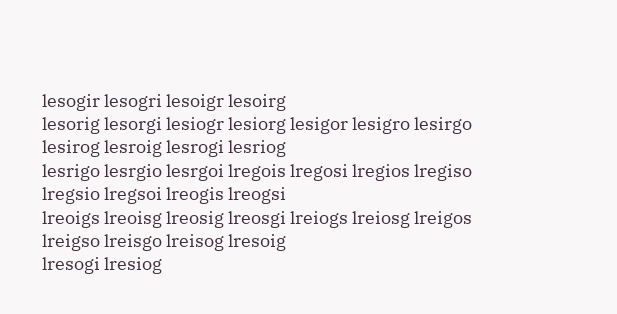lesogir lesogri lesoigr lesoirg
lesorig lesorgi lesiogr lesiorg lesigor lesigro lesirgo lesirog lesroig lesrogi lesriog
lesrigo lesrgio lesrgoi lregois lregosi lregios lregiso lregsio lregsoi lreogis lreogsi
lreoigs lreoisg lreosig lreosgi lreiogs lreiosg lreigos lreigso lreisgo lreisog lresoig
lresogi lresiog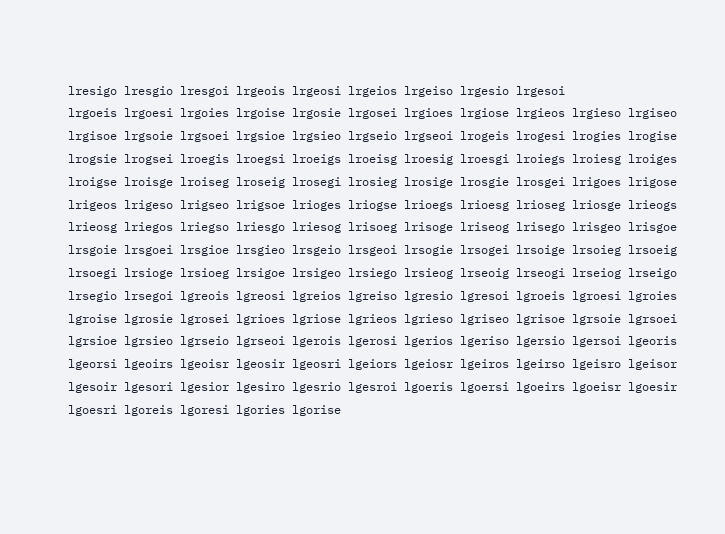lresigo lresgio lresgoi lrgeois lrgeosi lrgeios lrgeiso lrgesio lrgesoi
lrgoeis lrgoesi lrgoies lrgoise lrgosie lrgosei lrgioes lrgiose lrgieos lrgieso lrgiseo
lrgisoe lrgsoie lrgsoei lrgsioe lrgsieo lrgseio lrgseoi lrogeis lrogesi lrogies lrogise
lrogsie lrogsei lroegis lroegsi lroeigs lroeisg lroesig lroesgi lroiegs lroiesg lroiges
lroigse lroisge lroiseg lroseig lrosegi lrosieg lrosige lrosgie lrosgei lrigoes lrigose
lrigeos lrigeso lrigseo lrigsoe lrioges lriogse lrioegs lrioesg lrioseg lriosge lrieogs
lrieosg lriegos lriegso lriesgo lriesog lrisoeg lrisoge lriseog lrisego lrisgeo lrisgoe
lrsgoie lrsgoei lrsgioe lrsgieo lrsgeio lrsgeoi lrsogie lrsogei lrsoige lrsoieg lrsoeig
lrsoegi lrsioge lrsioeg lrsigoe lrsigeo lrsiego lrsieog lrseoig lrseogi lrseiog lrseigo
lrsegio lrsegoi lgreois lgreosi lgreios lgreiso lgresio lgresoi lgroeis lgroesi lgroies
lgroise lgrosie lgrosei lgrioes lgriose lgrieos lgrieso lgriseo lgrisoe lgrsoie lgrsoei
lgrsioe lgrsieo lgrseio lgrseoi lgerois lgerosi lgerios lgeriso lgersio lgersoi lgeoris
lgeorsi lgeoirs lgeoisr lgeosir lgeosri lgeiors lgeiosr lgeiros lgeirso lgeisro lgeisor
lgesoir lgesori lgesior lgesiro lgesrio lgesroi lgoeris lgoersi lgoeirs lgoeisr lgoesir
lgoesri lgoreis lgoresi lgories lgorise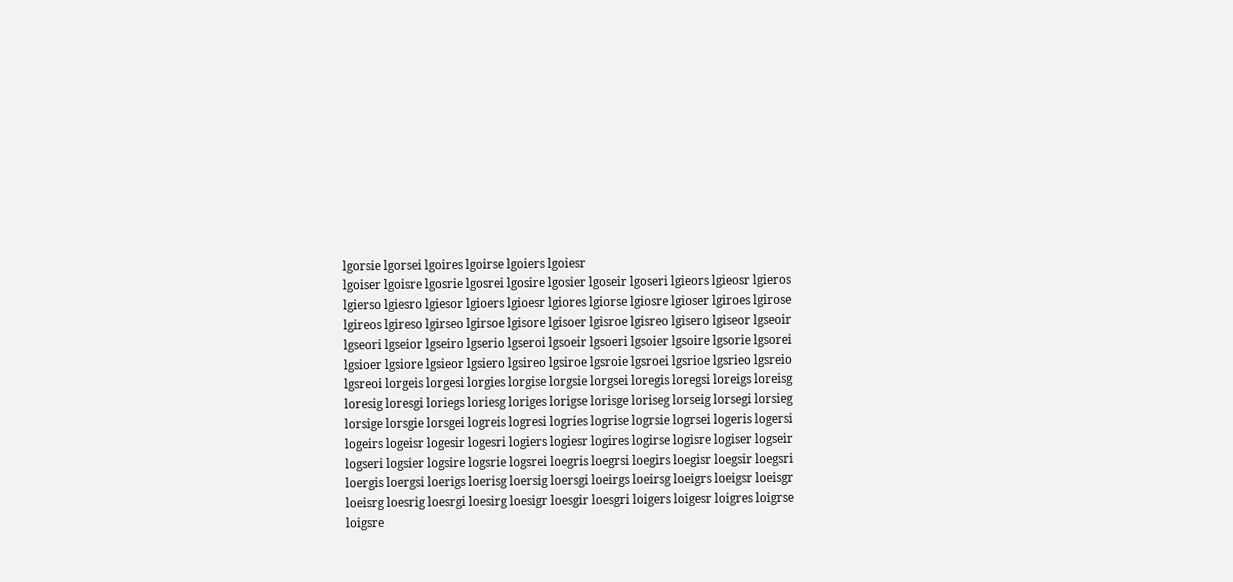lgorsie lgorsei lgoires lgoirse lgoiers lgoiesr
lgoiser lgoisre lgosrie lgosrei lgosire lgosier lgoseir lgoseri lgieors lgieosr lgieros
lgierso lgiesro lgiesor lgioers lgioesr lgiores lgiorse lgiosre lgioser lgiroes lgirose
lgireos lgireso lgirseo lgirsoe lgisore lgisoer lgisroe lgisreo lgisero lgiseor lgseoir
lgseori lgseior lgseiro lgserio lgseroi lgsoeir lgsoeri lgsoier lgsoire lgsorie lgsorei
lgsioer lgsiore lgsieor lgsiero lgsireo lgsiroe lgsroie lgsroei lgsrioe lgsrieo lgsreio
lgsreoi lorgeis lorgesi lorgies lorgise lorgsie lorgsei loregis loregsi loreigs loreisg
loresig loresgi loriegs loriesg loriges lorigse lorisge loriseg lorseig lorsegi lorsieg
lorsige lorsgie lorsgei logreis logresi logries logrise logrsie logrsei logeris logersi
logeirs logeisr logesir logesri logiers logiesr logires logirse logisre logiser logseir
logseri logsier logsire logsrie logsrei loegris loegrsi loegirs loegisr loegsir loegsri
loergis loergsi loerigs loerisg loersig loersgi loeirgs loeirsg loeigrs loeigsr loeisgr
loeisrg loesrig loesrgi loesirg loesigr loesgir loesgri loigers loigesr loigres loigrse
loigsre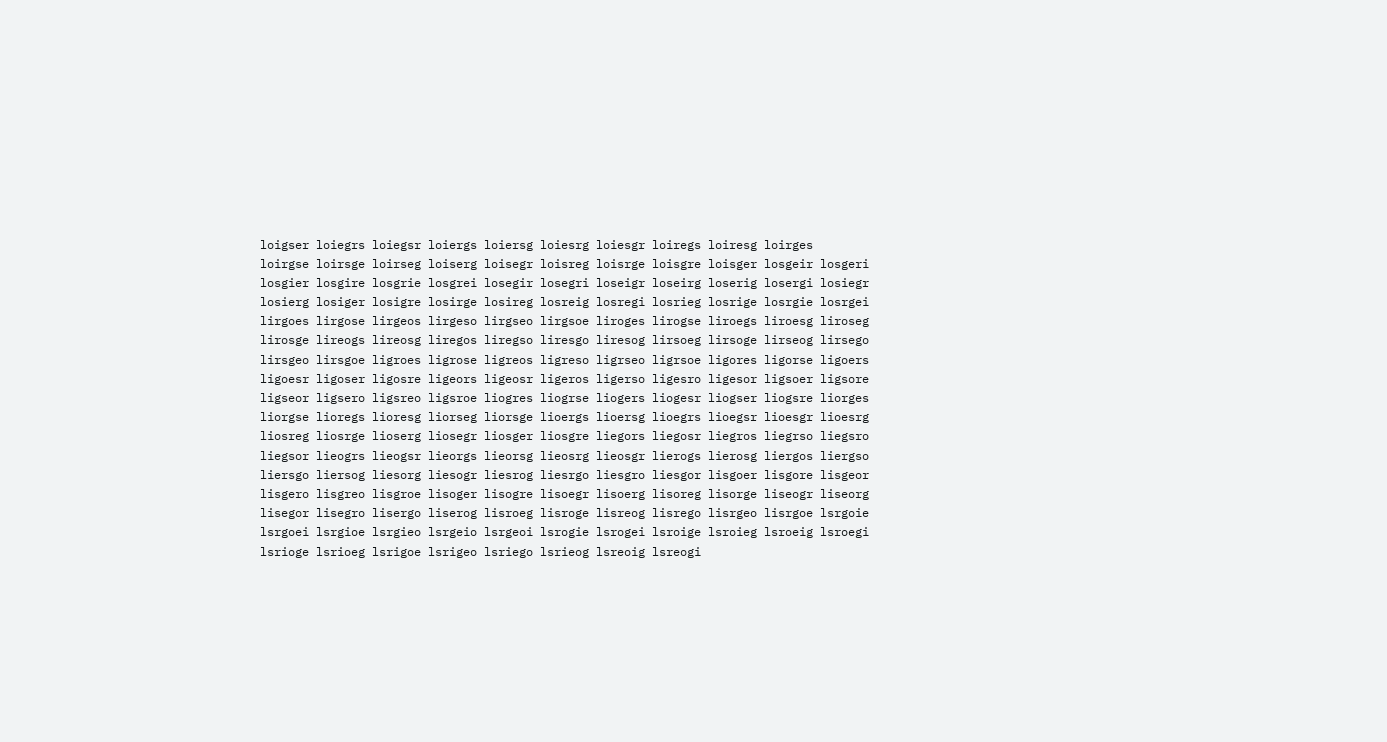loigser loiegrs loiegsr loiergs loiersg loiesrg loiesgr loiregs loiresg loirges
loirgse loirsge loirseg loiserg loisegr loisreg loisrge loisgre loisger losgeir losgeri
losgier losgire losgrie losgrei losegir losegri loseigr loseirg loserig losergi losiegr
losierg losiger losigre losirge losireg losreig losregi losrieg losrige losrgie losrgei
lirgoes lirgose lirgeos lirgeso lirgseo lirgsoe liroges lirogse liroegs liroesg liroseg
lirosge lireogs lireosg liregos liregso liresgo liresog lirsoeg lirsoge lirseog lirsego
lirsgeo lirsgoe ligroes ligrose ligreos ligreso ligrseo ligrsoe ligores ligorse ligoers
ligoesr ligoser ligosre ligeors ligeosr ligeros ligerso ligesro ligesor ligsoer ligsore
ligseor ligsero ligsreo ligsroe liogres liogrse liogers liogesr liogser liogsre liorges
liorgse lioregs lioresg liorseg liorsge lioergs lioersg lioegrs lioegsr lioesgr lioesrg
liosreg liosrge lioserg liosegr liosger liosgre liegors liegosr liegros liegrso liegsro
liegsor lieogrs lieogsr lieorgs lieorsg lieosrg lieosgr lierogs lierosg liergos liergso
liersgo liersog liesorg liesogr liesrog liesrgo liesgro liesgor lisgoer lisgore lisgeor
lisgero lisgreo lisgroe lisoger lisogre lisoegr lisoerg lisoreg lisorge liseogr liseorg
lisegor lisegro lisergo liserog lisroeg lisroge lisreog lisrego lisrgeo lisrgoe lsrgoie
lsrgoei lsrgioe lsrgieo lsrgeio lsrgeoi lsrogie lsrogei lsroige lsroieg lsroeig lsroegi
lsrioge lsrioeg lsrigoe lsrigeo lsriego lsrieog lsreoig lsreogi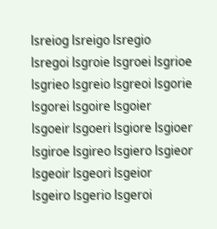lsreiog lsreigo lsregio
lsregoi lsgroie lsgroei lsgrioe lsgrieo lsgreio lsgreoi lsgorie lsgorei lsgoire lsgoier
lsgoeir lsgoeri lsgiore lsgioer lsgiroe lsgireo lsgiero lsgieor lsgeoir lsgeori lsgeior
lsgeiro lsgerio lsgeroi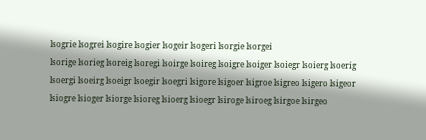lsogrie lsogrei lsogire lsogier lsogeir lsogeri lsorgie lsorgei
lsorige lsorieg lsoreig lsoregi lsoirge lsoireg lsoigre lsoiger lsoiegr lsoierg lsoerig
lsoergi lsoeirg lsoeigr lsoegir lsoegri lsigore lsigoer lsigroe lsigreo lsigero lsigeor
lsiogre lsioger lsiorge lsioreg lsioerg lsioegr lsiroge lsiroeg lsirgoe lsirgeo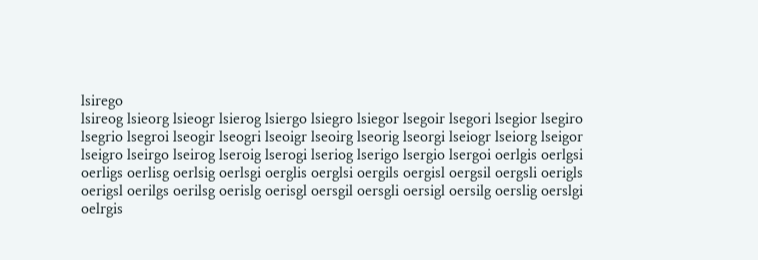lsirego
lsireog lsieorg lsieogr lsierog lsiergo lsiegro lsiegor lsegoir lsegori lsegior lsegiro
lsegrio lsegroi lseogir lseogri lseoigr lseoirg lseorig lseorgi lseiogr lseiorg lseigor
lseigro lseirgo lseirog lseroig lserogi lseriog lserigo lsergio lsergoi oerlgis oerlgsi
oerligs oerlisg oerlsig oerlsgi oerglis oerglsi oergils oergisl oergsil oergsli oerigls
oerigsl oerilgs oerilsg oerislg oerisgl oersgil oersgli oersigl oersilg oerslig oerslgi
oelrgis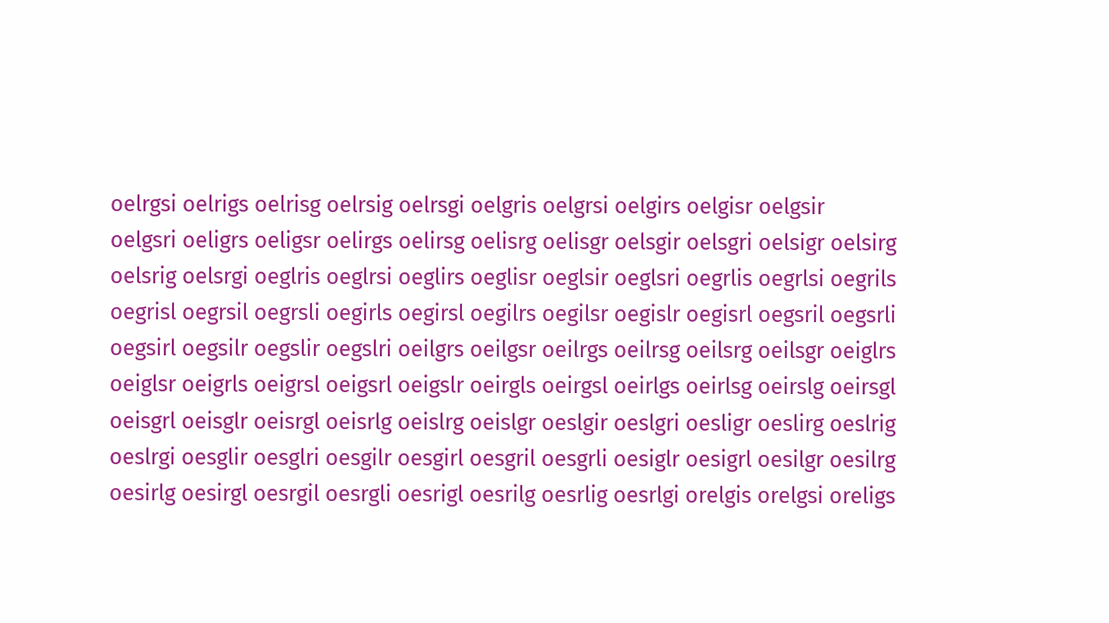oelrgsi oelrigs oelrisg oelrsig oelrsgi oelgris oelgrsi oelgirs oelgisr oelgsir
oelgsri oeligrs oeligsr oelirgs oelirsg oelisrg oelisgr oelsgir oelsgri oelsigr oelsirg
oelsrig oelsrgi oeglris oeglrsi oeglirs oeglisr oeglsir oeglsri oegrlis oegrlsi oegrils
oegrisl oegrsil oegrsli oegirls oegirsl oegilrs oegilsr oegislr oegisrl oegsril oegsrli
oegsirl oegsilr oegslir oegslri oeilgrs oeilgsr oeilrgs oeilrsg oeilsrg oeilsgr oeiglrs
oeiglsr oeigrls oeigrsl oeigsrl oeigslr oeirgls oeirgsl oeirlgs oeirlsg oeirslg oeirsgl
oeisgrl oeisglr oeisrgl oeisrlg oeislrg oeislgr oeslgir oeslgri oesligr oeslirg oeslrig
oeslrgi oesglir oesglri oesgilr oesgirl oesgril oesgrli oesiglr oesigrl oesilgr oesilrg
oesirlg oesirgl oesrgil oesrgli oesrigl oesrilg oesrlig oesrlgi orelgis orelgsi oreligs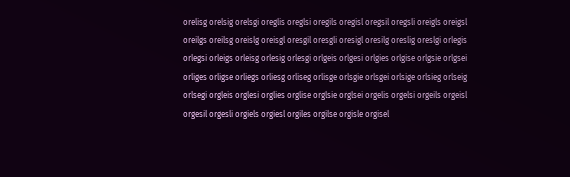orelisg orelsig orelsgi oreglis oreglsi oregils oregisl oregsil oregsli oreigls oreigsl
oreilgs oreilsg oreislg oreisgl oresgil oresgli oresigl oresilg oreslig oreslgi orlegis
orlegsi orleigs orleisg orlesig orlesgi orlgeis orlgesi orlgies orlgise orlgsie orlgsei
orliges orligse orliegs orliesg orliseg orlisge orlsgie orlsgei orlsige orlsieg orlseig
orlsegi orgleis orglesi orglies orglise orglsie orglsei orgelis orgelsi orgeils orgeisl
orgesil orgesli orgiels orgiesl orgiles orgilse orgisle orgisel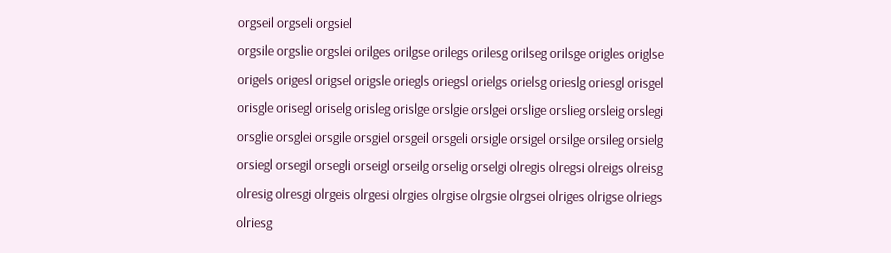orgseil orgseli orgsiel
orgsile orgslie orgslei orilges orilgse orilegs orilesg orilseg orilsge origles origlse
origels origesl origsel origsle oriegls oriegsl orielgs orielsg orieslg oriesgl orisgel
orisgle orisegl oriselg orisleg orislge orslgie orslgei orslige orslieg orsleig orslegi
orsglie orsglei orsgile orsgiel orsgeil orsgeli orsigle orsigel orsilge orsileg orsielg
orsiegl orsegil orsegli orseigl orseilg orselig orselgi olregis olregsi olreigs olreisg
olresig olresgi olrgeis olrgesi olrgies olrgise olrgsie olrgsei olriges olrigse olriegs
olriesg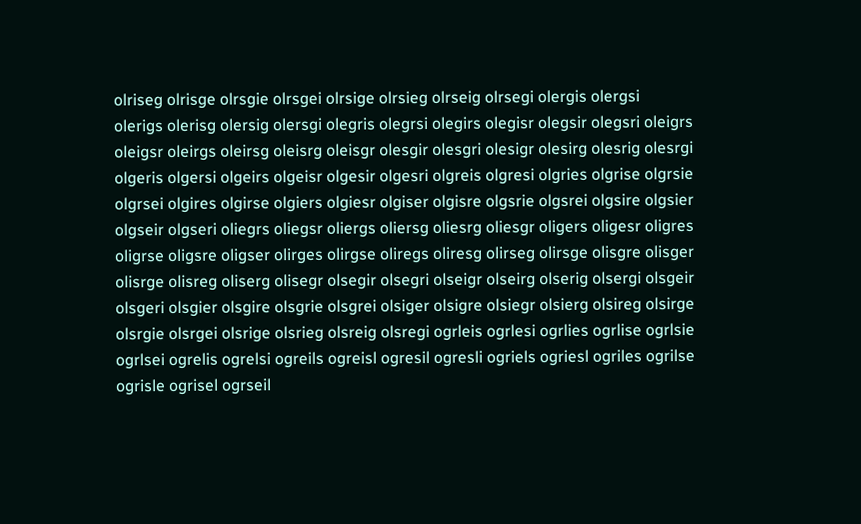olriseg olrisge olrsgie olrsgei olrsige olrsieg olrseig olrsegi olergis olergsi
olerigs olerisg olersig olersgi olegris olegrsi olegirs olegisr olegsir olegsri oleigrs
oleigsr oleirgs oleirsg oleisrg oleisgr olesgir olesgri olesigr olesirg olesrig olesrgi
olgeris olgersi olgeirs olgeisr olgesir olgesri olgreis olgresi olgries olgrise olgrsie
olgrsei olgires olgirse olgiers olgiesr olgiser olgisre olgsrie olgsrei olgsire olgsier
olgseir olgseri oliegrs oliegsr oliergs oliersg oliesrg oliesgr oligers oligesr oligres
oligrse oligsre oligser olirges olirgse oliregs oliresg olirseg olirsge olisgre olisger
olisrge olisreg oliserg olisegr olsegir olsegri olseigr olseirg olserig olsergi olsgeir
olsgeri olsgier olsgire olsgrie olsgrei olsiger olsigre olsiegr olsierg olsireg olsirge
olsrgie olsrgei olsrige olsrieg olsreig olsregi ogrleis ogrlesi ogrlies ogrlise ogrlsie
ogrlsei ogrelis ogrelsi ogreils ogreisl ogresil ogresli ogriels ogriesl ogriles ogrilse
ogrisle ogrisel ogrseil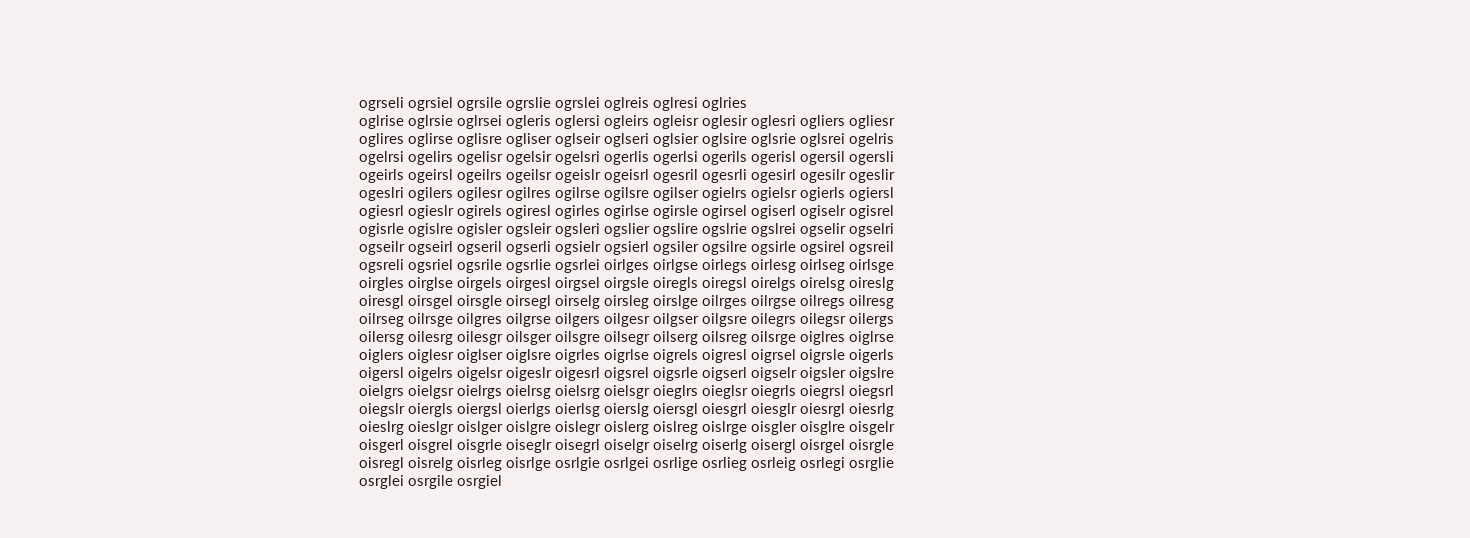ogrseli ogrsiel ogrsile ogrslie ogrslei oglreis oglresi oglries
oglrise oglrsie oglrsei ogleris oglersi ogleirs ogleisr oglesir oglesri ogliers ogliesr
oglires oglirse oglisre ogliser oglseir oglseri oglsier oglsire oglsrie oglsrei ogelris
ogelrsi ogelirs ogelisr ogelsir ogelsri ogerlis ogerlsi ogerils ogerisl ogersil ogersli
ogeirls ogeirsl ogeilrs ogeilsr ogeislr ogeisrl ogesril ogesrli ogesirl ogesilr ogeslir
ogeslri ogilers ogilesr ogilres ogilrse ogilsre ogilser ogielrs ogielsr ogierls ogiersl
ogiesrl ogieslr ogirels ogiresl ogirles ogirlse ogirsle ogirsel ogiserl ogiselr ogisrel
ogisrle ogislre ogisler ogsleir ogsleri ogslier ogslire ogslrie ogslrei ogselir ogselri
ogseilr ogseirl ogseril ogserli ogsielr ogsierl ogsiler ogsilre ogsirle ogsirel ogsreil
ogsreli ogsriel ogsrile ogsrlie ogsrlei oirlges oirlgse oirlegs oirlesg oirlseg oirlsge
oirgles oirglse oirgels oirgesl oirgsel oirgsle oiregls oiregsl oirelgs oirelsg oireslg
oiresgl oirsgel oirsgle oirsegl oirselg oirsleg oirslge oilrges oilrgse oilregs oilresg
oilrseg oilrsge oilgres oilgrse oilgers oilgesr oilgser oilgsre oilegrs oilegsr oilergs
oilersg oilesrg oilesgr oilsger oilsgre oilsegr oilserg oilsreg oilsrge oiglres oiglrse
oiglers oiglesr oiglser oiglsre oigrles oigrlse oigrels oigresl oigrsel oigrsle oigerls
oigersl oigelrs oigelsr oigeslr oigesrl oigsrel oigsrle oigserl oigselr oigsler oigslre
oielgrs oielgsr oielrgs oielrsg oielsrg oielsgr oieglrs oieglsr oiegrls oiegrsl oiegsrl
oiegslr oiergls oiergsl oierlgs oierlsg oierslg oiersgl oiesgrl oiesglr oiesrgl oiesrlg
oieslrg oieslgr oislger oislgre oislegr oislerg oislreg oislrge oisgler oisglre oisgelr
oisgerl oisgrel oisgrle oiseglr oisegrl oiselgr oiselrg oiserlg oisergl oisrgel oisrgle
oisregl oisrelg oisrleg oisrlge osrlgie osrlgei osrlige osrlieg osrleig osrlegi osrglie
osrglei osrgile osrgiel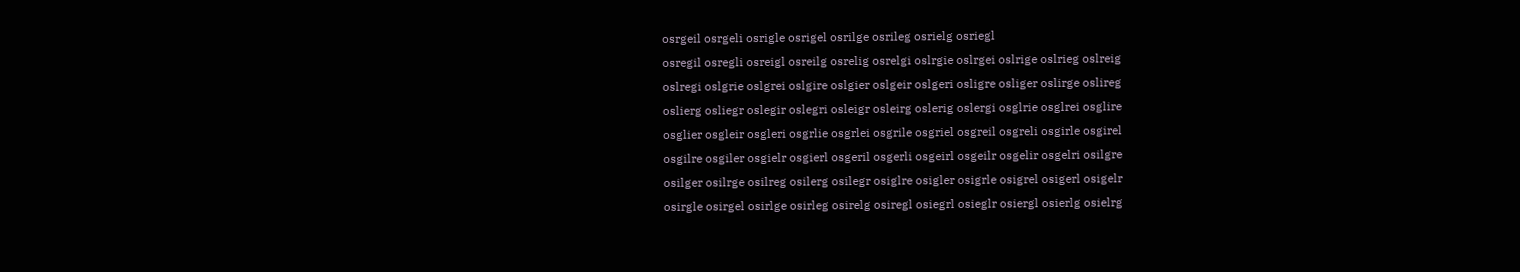osrgeil osrgeli osrigle osrigel osrilge osrileg osrielg osriegl
osregil osregli osreigl osreilg osrelig osrelgi oslrgie oslrgei oslrige oslrieg oslreig
oslregi oslgrie oslgrei oslgire oslgier oslgeir oslgeri osligre osliger oslirge oslireg
oslierg osliegr oslegir oslegri osleigr osleirg oslerig oslergi osglrie osglrei osglire
osglier osgleir osgleri osgrlie osgrlei osgrile osgriel osgreil osgreli osgirle osgirel
osgilre osgiler osgielr osgierl osgeril osgerli osgeirl osgeilr osgelir osgelri osilgre
osilger osilrge osilreg osilerg osilegr osiglre osigler osigrle osigrel osigerl osigelr
osirgle osirgel osirlge osirleg osirelg osiregl osiegrl osieglr osiergl osierlg osielrg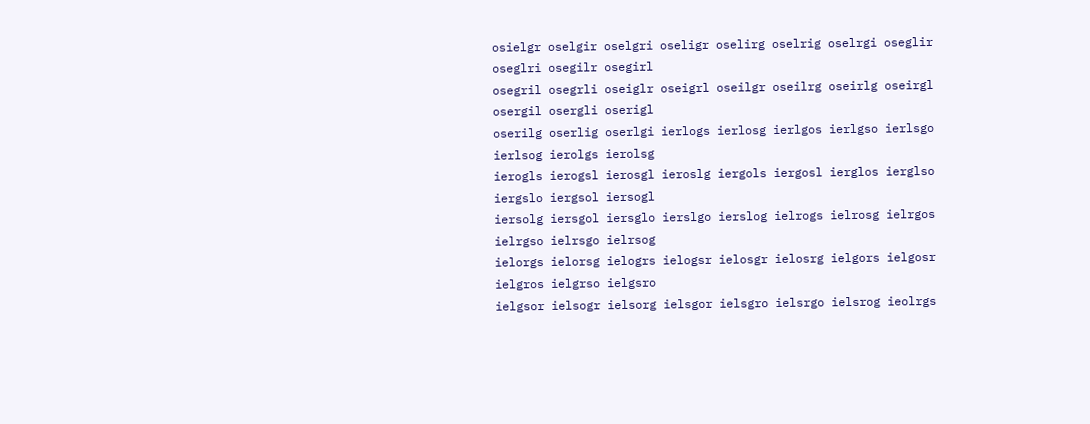osielgr oselgir oselgri oseligr oselirg oselrig oselrgi oseglir oseglri osegilr osegirl
osegril osegrli oseiglr oseigrl oseilgr oseilrg oseirlg oseirgl osergil osergli oserigl
oserilg oserlig oserlgi ierlogs ierlosg ierlgos ierlgso ierlsgo ierlsog ierolgs ierolsg
ierogls ierogsl ierosgl ieroslg iergols iergosl ierglos ierglso iergslo iergsol iersogl
iersolg iersgol iersglo ierslgo ierslog ielrogs ielrosg ielrgos ielrgso ielrsgo ielrsog
ielorgs ielorsg ielogrs ielogsr ielosgr ielosrg ielgors ielgosr ielgros ielgrso ielgsro
ielgsor ielsogr ielsorg ielsgor ielsgro ielsrgo ielsrog ieolrgs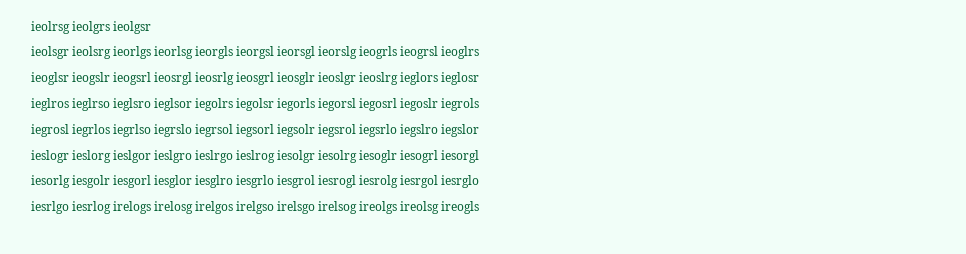ieolrsg ieolgrs ieolgsr
ieolsgr ieolsrg ieorlgs ieorlsg ieorgls ieorgsl ieorsgl ieorslg ieogrls ieogrsl ieoglrs
ieoglsr ieogslr ieogsrl ieosrgl ieosrlg ieosgrl ieosglr ieoslgr ieoslrg ieglors ieglosr
ieglros ieglrso ieglsro ieglsor iegolrs iegolsr iegorls iegorsl iegosrl iegoslr iegrols
iegrosl iegrlos iegrlso iegrslo iegrsol iegsorl iegsolr iegsrol iegsrlo iegslro iegslor
ieslogr ieslorg ieslgor ieslgro ieslrgo ieslrog iesolgr iesolrg iesoglr iesogrl iesorgl
iesorlg iesgolr iesgorl iesglor iesglro iesgrlo iesgrol iesrogl iesrolg iesrgol iesrglo
iesrlgo iesrlog irelogs irelosg irelgos irelgso irelsgo irelsog ireolgs ireolsg ireogls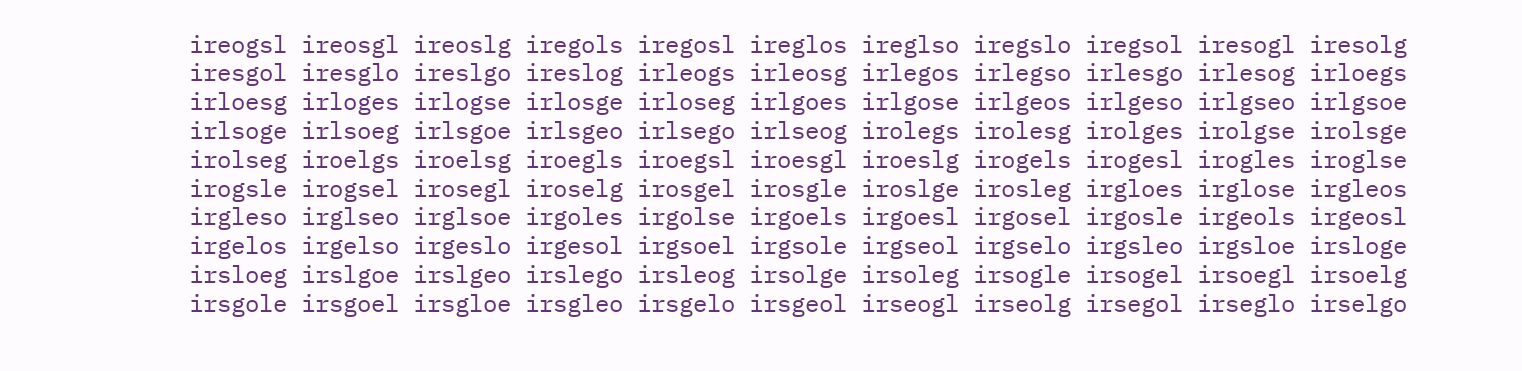ireogsl ireosgl ireoslg iregols iregosl ireglos ireglso iregslo iregsol iresogl iresolg
iresgol iresglo ireslgo ireslog irleogs irleosg irlegos irlegso irlesgo irlesog irloegs
irloesg irloges irlogse irlosge irloseg irlgoes irlgose irlgeos irlgeso irlgseo irlgsoe
irlsoge irlsoeg irlsgoe irlsgeo irlsego irlseog irolegs irolesg irolges irolgse irolsge
irolseg iroelgs iroelsg iroegls iroegsl iroesgl iroeslg irogels irogesl irogles iroglse
irogsle irogsel irosegl iroselg irosgel irosgle iroslge irosleg irgloes irglose irgleos
irgleso irglseo irglsoe irgoles irgolse irgoels irgoesl irgosel irgosle irgeols irgeosl
irgelos irgelso irgeslo irgesol irgsoel irgsole irgseol irgselo irgsleo irgsloe irsloge
irsloeg irslgoe irslgeo irslego irsleog irsolge irsoleg irsogle irsogel irsoegl irsoelg
irsgole irsgoel irsgloe irsgleo irsgelo irsgeol irseogl irseolg irsegol irseglo irselgo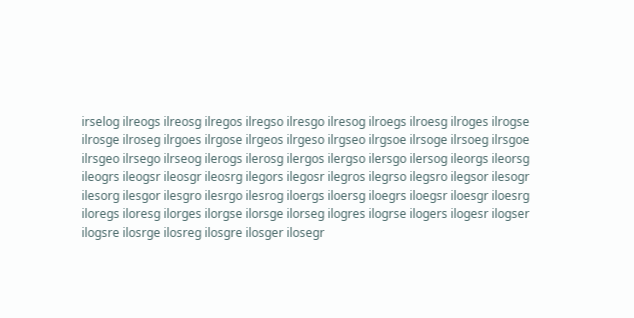irselog ilreogs ilreosg ilregos ilregso ilresgo ilresog ilroegs ilroesg ilroges ilrogse
ilrosge ilroseg ilrgoes ilrgose ilrgeos ilrgeso ilrgseo ilrgsoe ilrsoge ilrsoeg ilrsgoe
ilrsgeo ilrsego ilrseog ilerogs ilerosg ilergos ilergso ilersgo ilersog ileorgs ileorsg
ileogrs ileogsr ileosgr ileosrg ilegors ilegosr ilegros ilegrso ilegsro ilegsor ilesogr
ilesorg ilesgor ilesgro ilesrgo ilesrog iloergs iloersg iloegrs iloegsr iloesgr iloesrg
iloregs iloresg ilorges ilorgse ilorsge ilorseg ilogres ilogrse ilogers ilogesr ilogser
ilogsre ilosrge ilosreg ilosgre ilosger ilosegr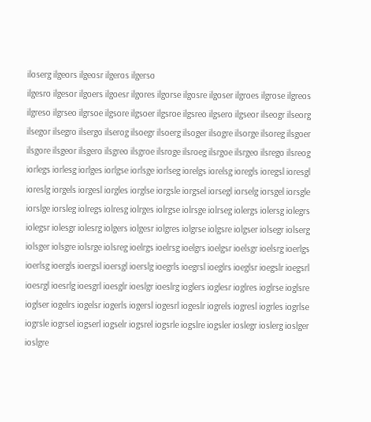iloserg ilgeors ilgeosr ilgeros ilgerso
ilgesro ilgesor ilgoers ilgoesr ilgores ilgorse ilgosre ilgoser ilgroes ilgrose ilgreos
ilgreso ilgrseo ilgrsoe ilgsore ilgsoer ilgsroe ilgsreo ilgsero ilgseor ilseogr ilseorg
ilsegor ilsegro ilsergo ilserog ilsoegr ilsoerg ilsoger ilsogre ilsorge ilsoreg ilsgoer
ilsgore ilsgeor ilsgero ilsgreo ilsgroe ilsroge ilsroeg ilsrgoe ilsrgeo ilsrego ilsreog
iorlegs iorlesg iorlges iorlgse iorlsge iorlseg iorelgs iorelsg ioregls ioregsl ioresgl
ioreslg iorgels iorgesl iorgles iorglse iorgsle iorgsel iorsegl iorselg iorsgel iorsgle
iorslge iorsleg iolregs iolresg iolrges iolrgse iolrsge iolrseg iolergs iolersg iolegrs
iolegsr iolesgr iolesrg iolgers iolgesr iolgres iolgrse iolgsre iolgser iolsegr iolserg
iolsger iolsgre iolsrge iolsreg ioelrgs ioelrsg ioelgrs ioelgsr ioelsgr ioelsrg ioerlgs
ioerlsg ioergls ioergsl ioersgl ioerslg ioegrls ioegrsl ioeglrs ioeglsr ioegslr ioegsrl
ioesrgl ioesrlg ioesgrl ioesglr ioeslgr ioeslrg ioglers ioglesr ioglres ioglrse ioglsre
ioglser iogelrs iogelsr iogerls iogersl iogesrl iogeslr iogrels iogresl iogrles iogrlse
iogrsle iogrsel iogserl iogselr iogsrel iogsrle iogslre iogsler ioslegr ioslerg ioslger
ioslgre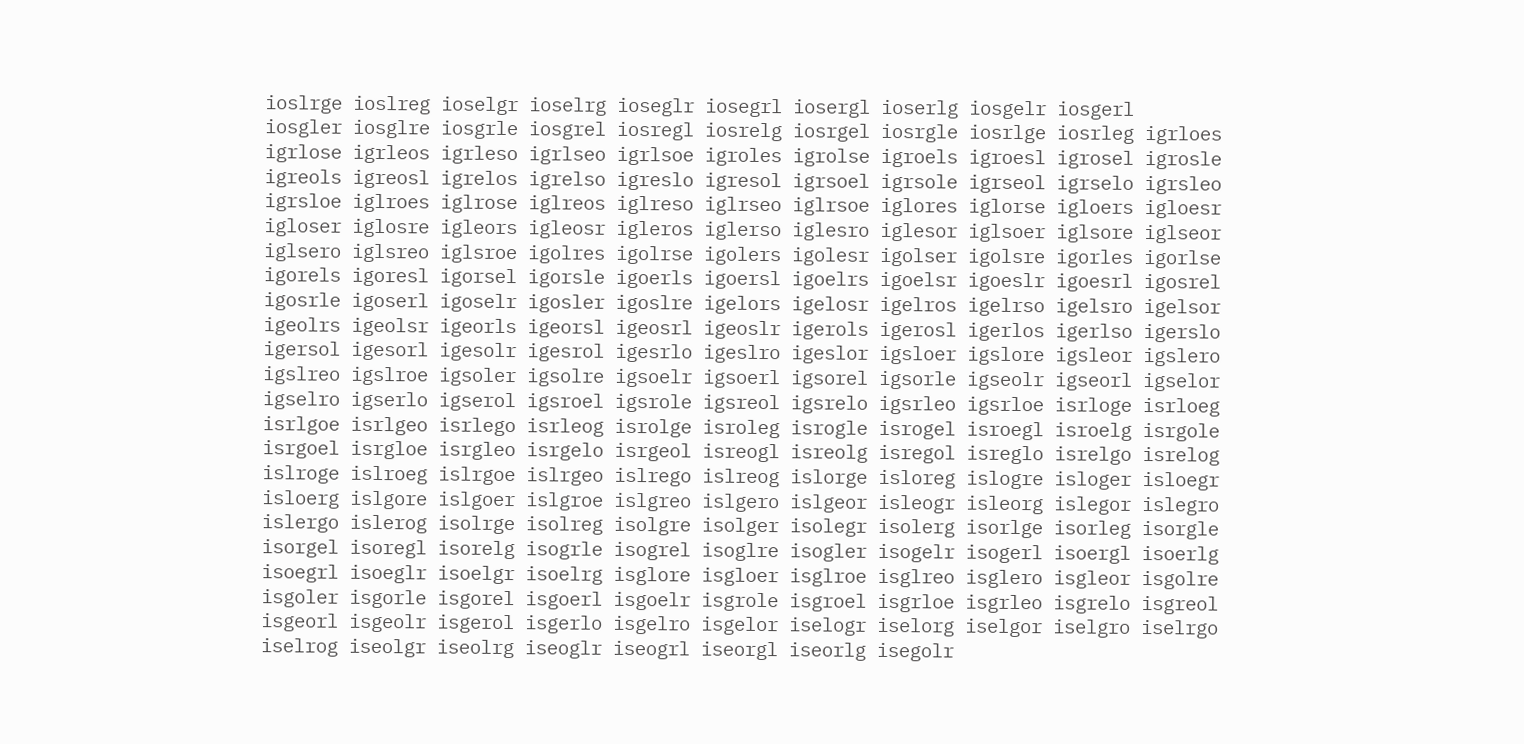ioslrge ioslreg ioselgr ioselrg ioseglr iosegrl iosergl ioserlg iosgelr iosgerl
iosgler iosglre iosgrle iosgrel iosregl iosrelg iosrgel iosrgle iosrlge iosrleg igrloes
igrlose igrleos igrleso igrlseo igrlsoe igroles igrolse igroels igroesl igrosel igrosle
igreols igreosl igrelos igrelso igreslo igresol igrsoel igrsole igrseol igrselo igrsleo
igrsloe iglroes iglrose iglreos iglreso iglrseo iglrsoe iglores iglorse igloers igloesr
igloser iglosre igleors igleosr igleros iglerso iglesro iglesor iglsoer iglsore iglseor
iglsero iglsreo iglsroe igolres igolrse igolers igolesr igolser igolsre igorles igorlse
igorels igoresl igorsel igorsle igoerls igoersl igoelrs igoelsr igoeslr igoesrl igosrel
igosrle igoserl igoselr igosler igoslre igelors igelosr igelros igelrso igelsro igelsor
igeolrs igeolsr igeorls igeorsl igeosrl igeoslr igerols igerosl igerlos igerlso igerslo
igersol igesorl igesolr igesrol igesrlo igeslro igeslor igsloer igslore igsleor igslero
igslreo igslroe igsoler igsolre igsoelr igsoerl igsorel igsorle igseolr igseorl igselor
igselro igserlo igserol igsroel igsrole igsreol igsrelo igsrleo igsrloe isrloge isrloeg
isrlgoe isrlgeo isrlego isrleog isrolge isroleg isrogle isrogel isroegl isroelg isrgole
isrgoel isrgloe isrgleo isrgelo isrgeol isreogl isreolg isregol isreglo isrelgo isrelog
islroge islroeg islrgoe islrgeo islrego islreog islorge isloreg islogre isloger isloegr
isloerg islgore islgoer islgroe islgreo islgero islgeor isleogr isleorg islegor islegro
islergo islerog isolrge isolreg isolgre isolger isolegr isolerg isorlge isorleg isorgle
isorgel isoregl isorelg isogrle isogrel isoglre isogler isogelr isogerl isoergl isoerlg
isoegrl isoeglr isoelgr isoelrg isglore isgloer isglroe isglreo isglero isgleor isgolre
isgoler isgorle isgorel isgoerl isgoelr isgrole isgroel isgrloe isgrleo isgrelo isgreol
isgeorl isgeolr isgerol isgerlo isgelro isgelor iselogr iselorg iselgor iselgro iselrgo
iselrog iseolgr iseolrg iseoglr iseogrl iseorgl iseorlg isegolr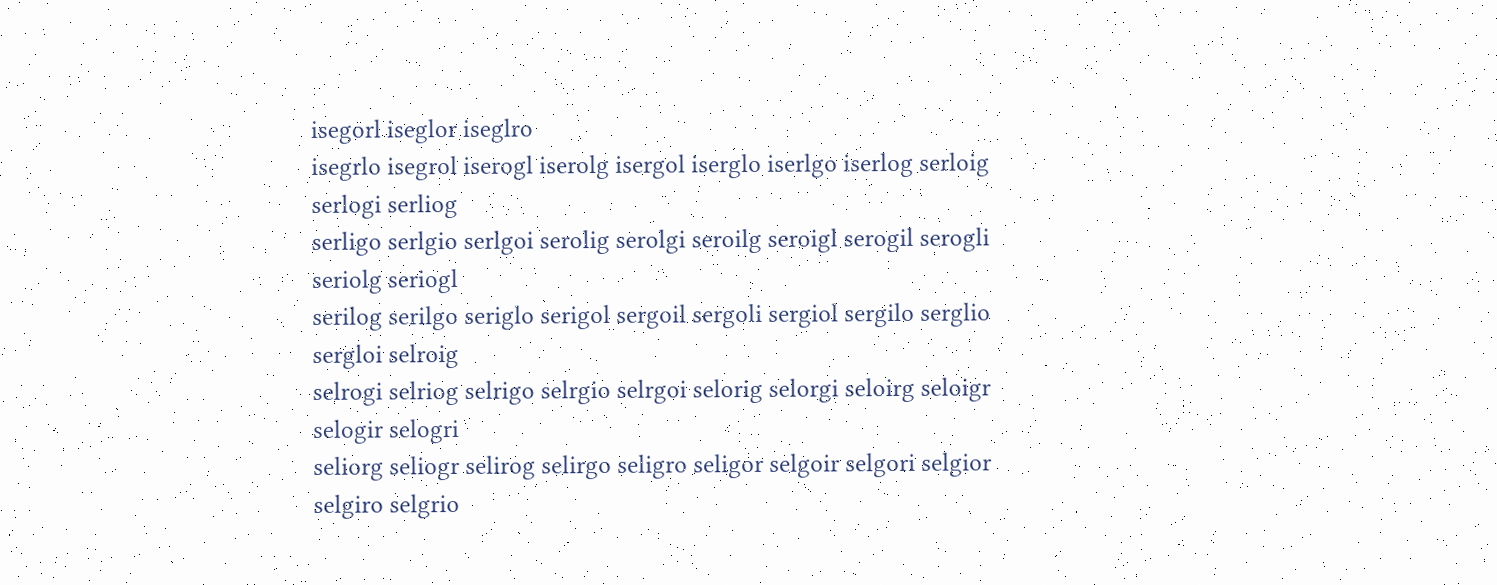isegorl iseglor iseglro
isegrlo isegrol iserogl iserolg isergol iserglo iserlgo iserlog serloig serlogi serliog
serligo serlgio serlgoi serolig serolgi seroilg seroigl serogil serogli seriolg seriogl
serilog serilgo seriglo serigol sergoil sergoli sergiol sergilo serglio sergloi selroig
selrogi selriog selrigo selrgio selrgoi selorig selorgi seloirg seloigr selogir selogri
seliorg seliogr selirog selirgo seligro seligor selgoir selgori selgior selgiro selgrio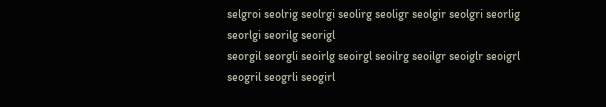selgroi seolrig seolrgi seolirg seoligr seolgir seolgri seorlig seorlgi seorilg seorigl
seorgil seorgli seoirlg seoirgl seoilrg seoilgr seoiglr seoigrl seogril seogrli seogirl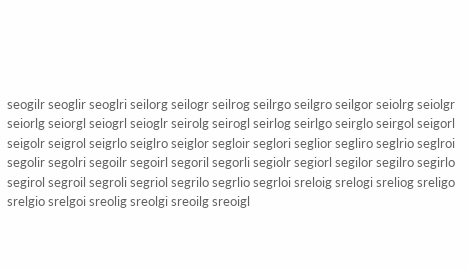seogilr seoglir seoglri seilorg seilogr seilrog seilrgo seilgro seilgor seiolrg seiolgr
seiorlg seiorgl seiogrl seioglr seirolg seirogl seirlog seirlgo seirglo seirgol seigorl
seigolr seigrol seigrlo seiglro seiglor segloir seglori seglior segliro seglrio seglroi
segolir segolri segoilr segoirl segoril segorli segiolr segiorl segilor segilro segirlo
segirol segroil segroli segriol segrilo segrlio segrloi sreloig srelogi sreliog sreligo
srelgio srelgoi sreolig sreolgi sreoilg sreoigl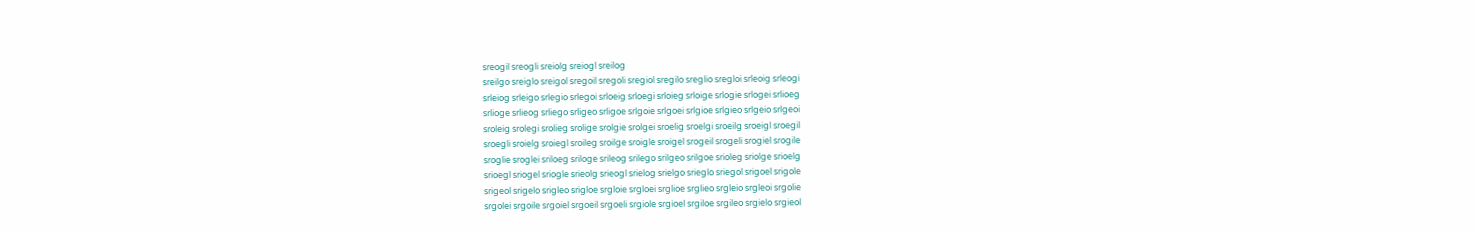sreogil sreogli sreiolg sreiogl sreilog
sreilgo sreiglo sreigol sregoil sregoli sregiol sregilo sreglio sregloi srleoig srleogi
srleiog srleigo srlegio srlegoi srloeig srloegi srloieg srloige srlogie srlogei srlioeg
srlioge srlieog srliego srligeo srligoe srlgoie srlgoei srlgioe srlgieo srlgeio srlgeoi
sroleig srolegi srolieg srolige srolgie srolgei sroelig sroelgi sroeilg sroeigl sroegil
sroegli sroielg sroiegl sroileg sroilge sroigle sroigel srogeil srogeli srogiel srogile
sroglie sroglei sriloeg sriloge srileog srilego srilgeo srilgoe srioleg sriolge srioelg
srioegl sriogel sriogle srieolg srieogl srielog srielgo srieglo sriegol srigoel srigole
srigeol srigelo srigleo srigloe srgloie srgloei srglioe srglieo srgleio srgleoi srgolie
srgolei srgoile srgoiel srgoeil srgoeli srgiole srgioel srgiloe srgileo srgielo srgieol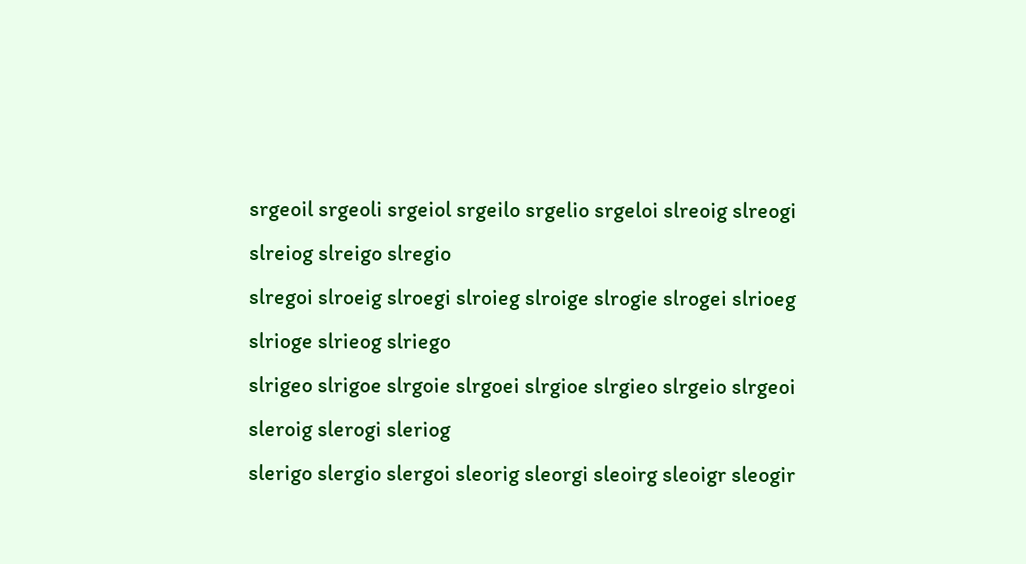srgeoil srgeoli srgeiol srgeilo srgelio srgeloi slreoig slreogi slreiog slreigo slregio
slregoi slroeig slroegi slroieg slroige slrogie slrogei slrioeg slrioge slrieog slriego
slrigeo slrigoe slrgoie slrgoei slrgioe slrgieo slrgeio slrgeoi sleroig slerogi sleriog
slerigo slergio slergoi sleorig sleorgi sleoirg sleoigr sleogir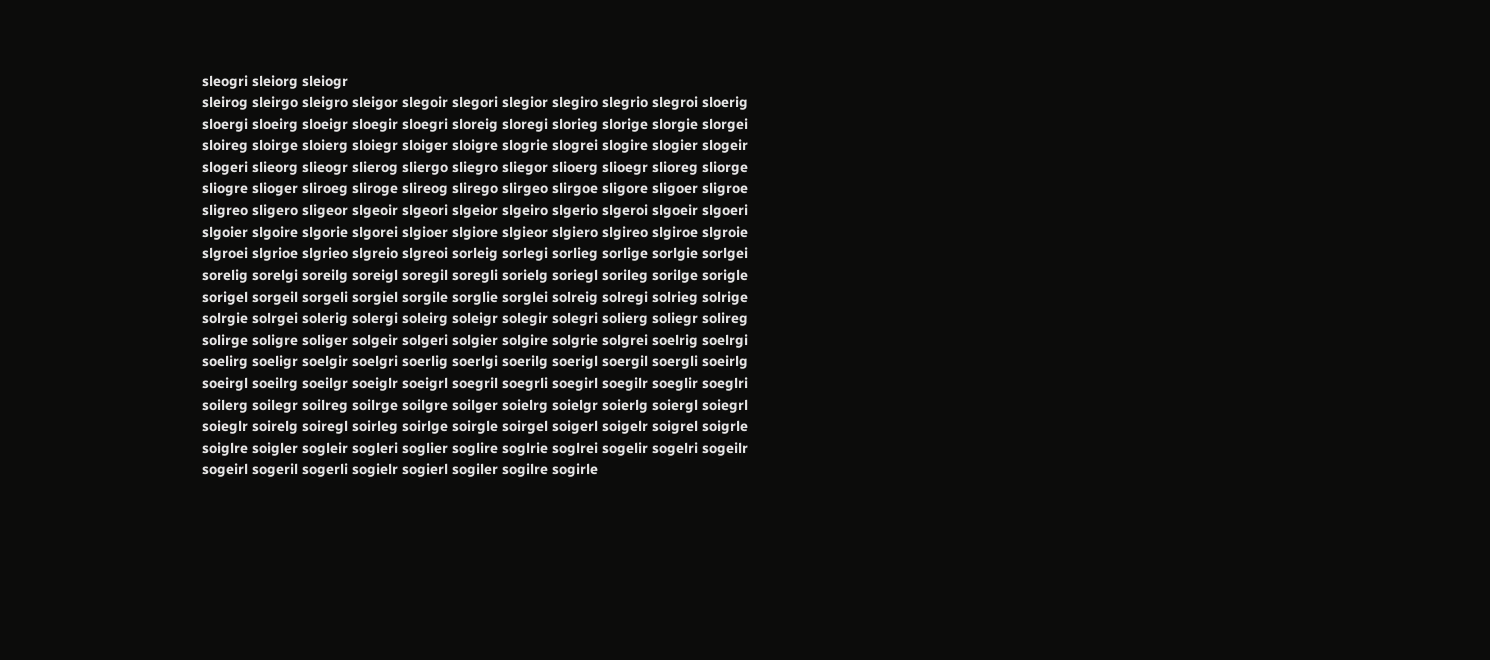sleogri sleiorg sleiogr
sleirog sleirgo sleigro sleigor slegoir slegori slegior slegiro slegrio slegroi sloerig
sloergi sloeirg sloeigr sloegir sloegri sloreig sloregi slorieg slorige slorgie slorgei
sloireg sloirge sloierg sloiegr sloiger sloigre slogrie slogrei slogire slogier slogeir
slogeri slieorg slieogr slierog sliergo sliegro sliegor slioerg slioegr slioreg sliorge
sliogre slioger sliroeg sliroge slireog slirego slirgeo slirgoe sligore sligoer sligroe
sligreo sligero sligeor slgeoir slgeori slgeior slgeiro slgerio slgeroi slgoeir slgoeri
slgoier slgoire slgorie slgorei slgioer slgiore slgieor slgiero slgireo slgiroe slgroie
slgroei slgrioe slgrieo slgreio slgreoi sorleig sorlegi sorlieg sorlige sorlgie sorlgei
sorelig sorelgi soreilg soreigl soregil soregli sorielg soriegl sorileg sorilge sorigle
sorigel sorgeil sorgeli sorgiel sorgile sorglie sorglei solreig solregi solrieg solrige
solrgie solrgei solerig solergi soleirg soleigr solegir solegri solierg soliegr solireg
solirge soligre soliger solgeir solgeri solgier solgire solgrie solgrei soelrig soelrgi
soelirg soeligr soelgir soelgri soerlig soerlgi soerilg soerigl soergil soergli soeirlg
soeirgl soeilrg soeilgr soeiglr soeigrl soegril soegrli soegirl soegilr soeglir soeglri
soilerg soilegr soilreg soilrge soilgre soilger soielrg soielgr soierlg soiergl soiegrl
soieglr soirelg soiregl soirleg soirlge soirgle soirgel soigerl soigelr soigrel soigrle
soiglre soigler sogleir sogleri soglier soglire soglrie soglrei sogelir sogelri sogeilr
sogeirl sogeril sogerli sogielr sogierl sogiler sogilre sogirle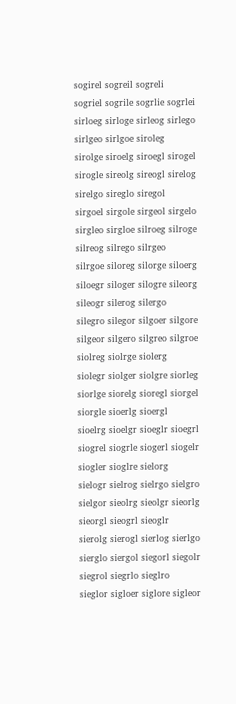sogirel sogreil sogreli
sogriel sogrile sogrlie sogrlei sirloeg sirloge sirleog sirlego sirlgeo sirlgoe siroleg
sirolge siroelg siroegl sirogel sirogle sireolg sireogl sirelog sirelgo sireglo siregol
sirgoel sirgole sirgeol sirgelo sirgleo sirgloe silroeg silroge silreog silrego silrgeo
silrgoe siloreg silorge siloerg siloegr siloger silogre sileorg sileogr silerog silergo
silegro silegor silgoer silgore silgeor silgero silgreo silgroe siolreg siolrge siolerg
siolegr siolger siolgre siorleg siorlge siorelg sioregl siorgel siorgle sioerlg sioergl
sioelrg sioelgr sioeglr sioegrl siogrel siogrle siogerl siogelr siogler sioglre sielorg
sielogr sielrog sielrgo sielgro sielgor sieolrg sieolgr sieorlg sieorgl sieogrl sieoglr
sierolg sierogl sierlog sierlgo sierglo siergol siegorl siegolr siegrol siegrlo sieglro
sieglor sigloer siglore sigleor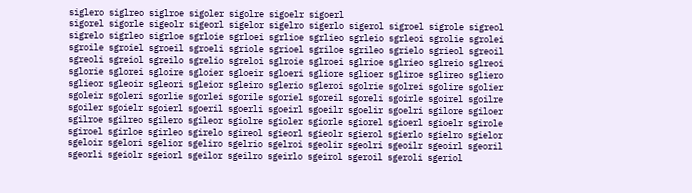siglero siglreo siglroe sigoler sigolre sigoelr sigoerl
sigorel sigorle sigeolr sigeorl sigelor sigelro sigerlo sigerol sigroel sigrole sigreol
sigrelo sigrleo sigrloe sgrloie sgrloei sgrlioe sgrlieo sgrleio sgrleoi sgrolie sgrolei
sgroile sgroiel sgroeil sgroeli sgriole sgrioel sgriloe sgrileo sgrielo sgrieol sgreoil
sgreoli sgreiol sgreilo sgrelio sgreloi sglroie sglroei sglrioe sglrieo sglreio sglreoi
sglorie sglorei sgloire sgloier sgloeir sgloeri sgliore sglioer sgliroe sglireo sgliero
sglieor sgleoir sgleori sgleior sgleiro sglerio sgleroi sgolrie sgolrei sgolire sgolier
sgoleir sgoleri sgorlie sgorlei sgorile sgoriel sgoreil sgoreli sgoirle sgoirel sgoilre
sgoiler sgoielr sgoierl sgoeril sgoerli sgoeirl sgoeilr sgoelir sgoelri sgilore sgiloer
sgilroe sgilreo sgilero sgileor sgiolre sgioler sgiorle sgiorel sgioerl sgioelr sgirole
sgiroel sgirloe sgirleo sgirelo sgireol sgieorl sgieolr sgierol sgierlo sgielro sgielor
sgeloir sgelori sgelior sgeliro sgelrio sgelroi sgeolir sgeolri sgeoilr sgeoirl sgeoril
sgeorli sgeiolr sgeiorl sgeilor sgeilro sgeirlo sgeirol sgeroil sgeroli sgeriol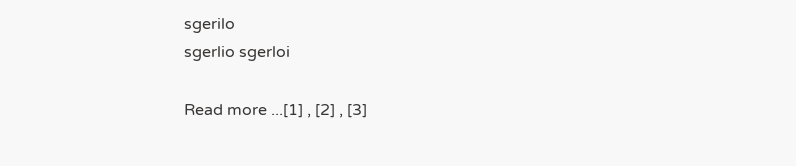sgerilo
sgerlio sgerloi

Read more ...[1] , [2] , [3]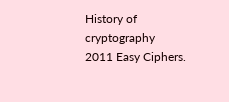History of cryptography
2011 Easy Ciphers.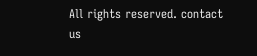All rights reserved. contact us